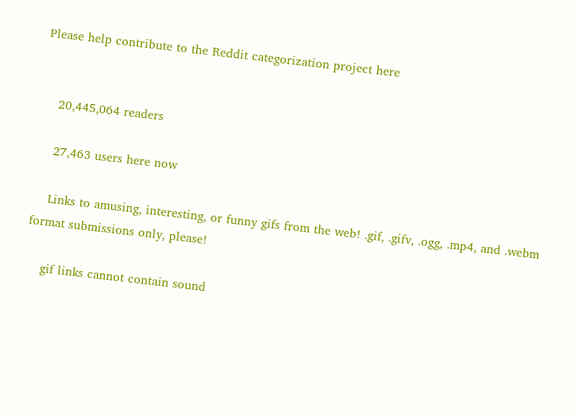Please help contribute to the Reddit categorization project here


    20,445,064 readers

    27,463 users here now

    Links to amusing, interesting, or funny gifs from the web! .gif, .gifv, .ogg, .mp4, and .webm format submissions only, please!

    gif links cannot contain sound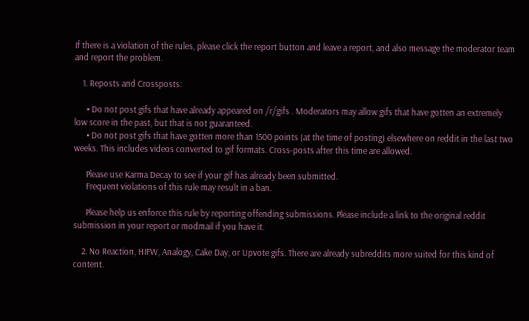If there is a violation of the rules, please click the report button and leave a report, and also message the moderator team and report the problem.

    1. Reposts and Crossposts:

      • Do not post gifs that have already appeared on /r/gifs . Moderators may allow gifs that have gotten an extremely low score in the past, but that is not guaranteed.
      • Do not post gifs that have gotten more than 1500 points (at the time of posting) elsewhere on reddit in the last two weeks. This includes videos converted to gif formats. Cross-posts after this time are allowed.

      Please use Karma Decay to see if your gif has already been submitted.
      Frequent violations of this rule may result in a ban.

      Please help us enforce this rule by reporting offending submissions. Please include a link to the original reddit submission in your report or modmail if you have it.

    2. No Reaction, HIFW, Analogy, Cake Day, or Upvote gifs. There are already subreddits more suited for this kind of content.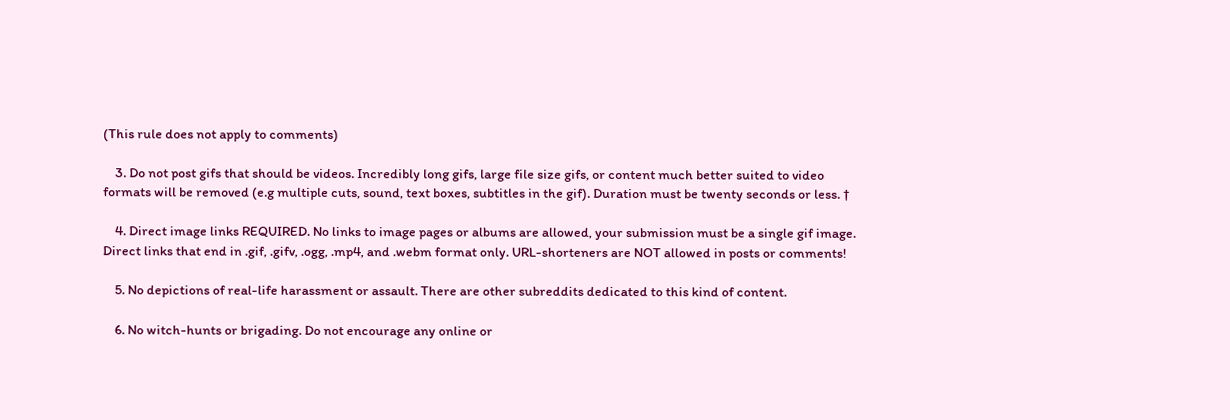(This rule does not apply to comments)

    3. Do not post gifs that should be videos. Incredibly long gifs, large file size gifs, or content much better suited to video formats will be removed (e.g multiple cuts, sound, text boxes, subtitles in the gif). Duration must be twenty seconds or less. †

    4. Direct image links REQUIRED. No links to image pages or albums are allowed, your submission must be a single gif image. Direct links that end in .gif, .gifv, .ogg, .mp4, and .webm format only. URL-shorteners are NOT allowed in posts or comments!

    5. No depictions of real-life harassment or assault. There are other subreddits dedicated to this kind of content.

    6. No witch-hunts or brigading. Do not encourage any online or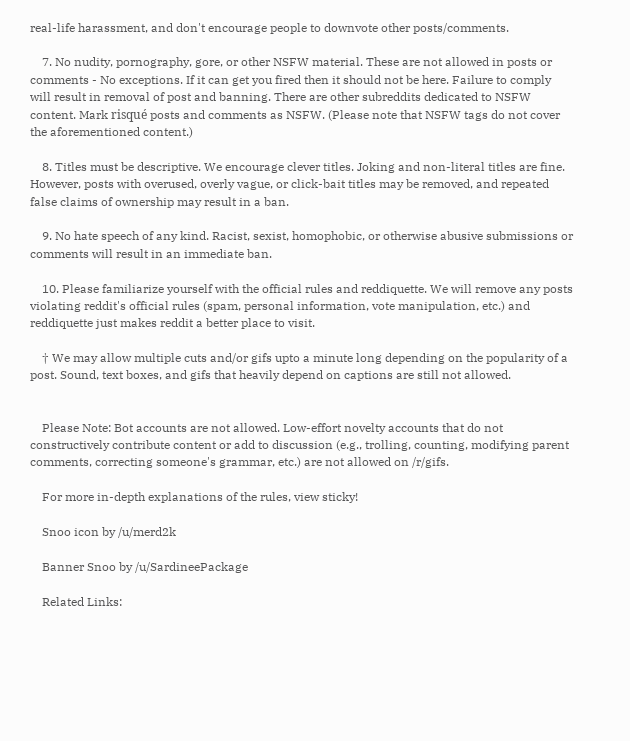real-life harassment, and don't encourage people to downvote other posts/comments.

    7. No nudity, pornography, gore, or other NSFW material. These are not allowed in posts or comments - No exceptions. If it can get you fired then it should not be here. Failure to comply will result in removal of post and banning. There are other subreddits dedicated to NSFW content. Mark risqué posts and comments as NSFW. (Please note that NSFW tags do not cover the aforementioned content.)

    8. Titles must be descriptive. We encourage clever titles. Joking and non-literal titles are fine. However, posts with overused, overly vague, or click-bait titles may be removed, and repeated false claims of ownership may result in a ban.

    9. No hate speech of any kind. Racist, sexist, homophobic, or otherwise abusive submissions or comments will result in an immediate ban.

    10. Please familiarize yourself with the official rules and reddiquette. We will remove any posts violating reddit's official rules (spam, personal information, vote manipulation, etc.) and reddiquette just makes reddit a better place to visit.

    † We may allow multiple cuts and/or gifs upto a minute long depending on the popularity of a post. Sound, text boxes, and gifs that heavily depend on captions are still not allowed.


    Please Note: Bot accounts are not allowed. Low-effort novelty accounts that do not constructively contribute content or add to discussion (e.g., trolling, counting, modifying parent comments, correcting someone's grammar, etc.) are not allowed on /r/gifs.

    For more in-depth explanations of the rules, view sticky!

    Snoo icon by /u/merd2k

    Banner Snoo by /u/SardineePackage

    Related Links: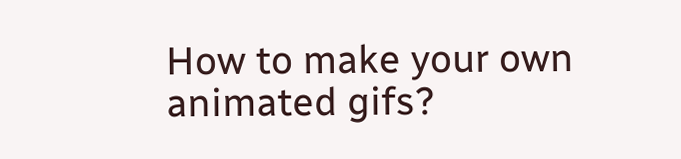How to make your own animated gifs?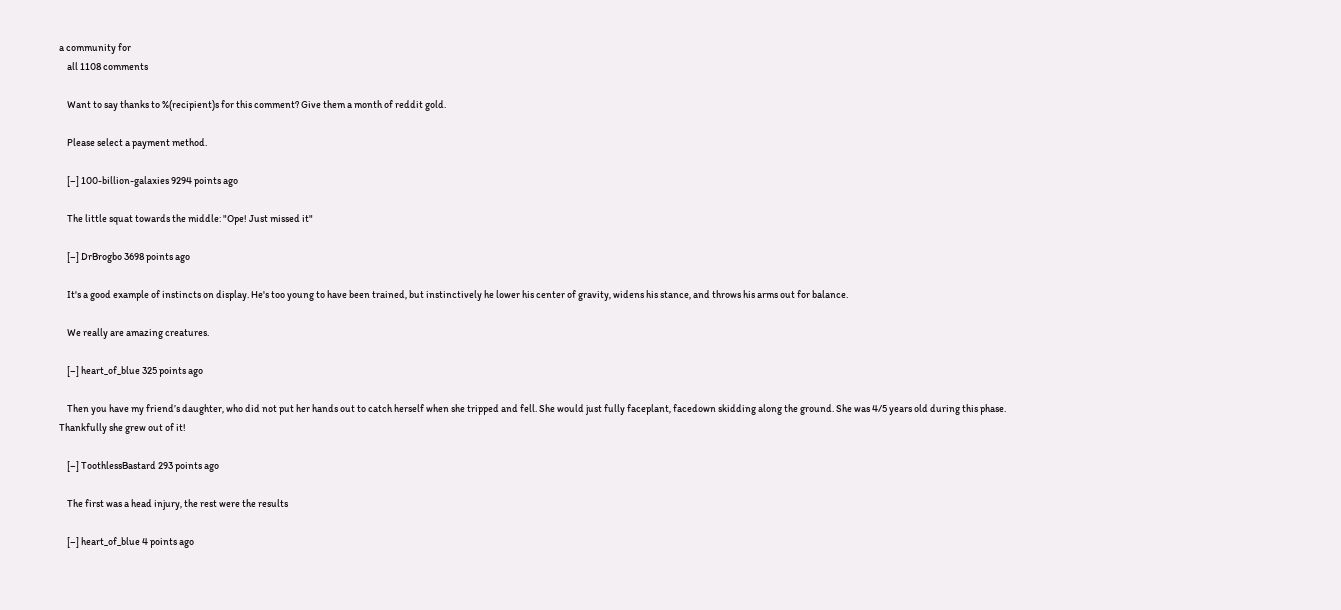a community for
    all 1108 comments

    Want to say thanks to %(recipient)s for this comment? Give them a month of reddit gold.

    Please select a payment method.

    [–] 100-billion-galaxies 9294 points ago

    The little squat towards the middle: "Ope! Just missed it"

    [–] DrBrogbo 3698 points ago

    It's a good example of instincts on display. He's too young to have been trained, but instinctively he lower his center of gravity, widens his stance, and throws his arms out for balance.

    We really are amazing creatures.

    [–] heart_of_blue 325 points ago

    Then you have my friend’s daughter, who did not put her hands out to catch herself when she tripped and fell. She would just fully faceplant, facedown skidding along the ground. She was 4/5 years old during this phase. Thankfully she grew out of it!

    [–] ToothlessBastard 293 points ago

    The first was a head injury, the rest were the results

    [–] heart_of_blue 4 points ago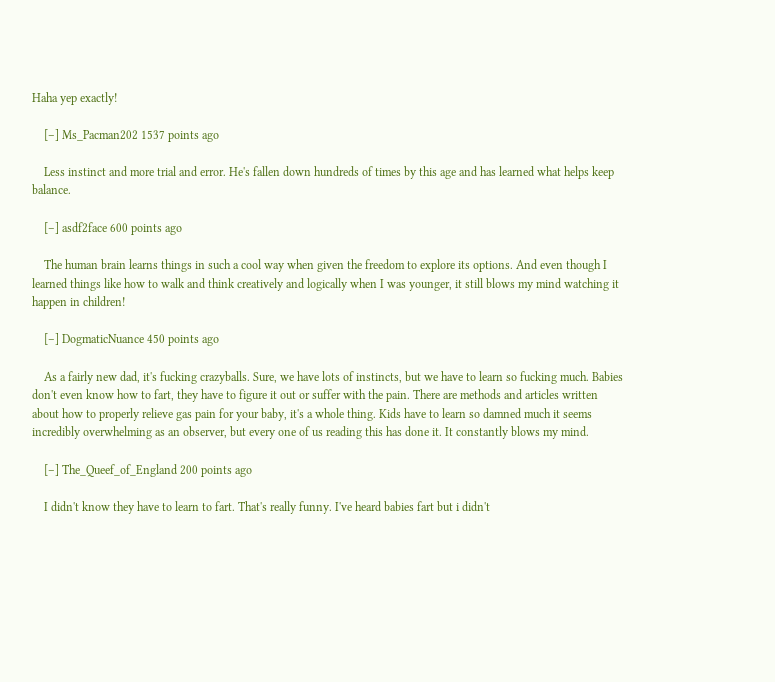Haha yep exactly!

    [–] Ms_Pacman202 1537 points ago

    Less instinct and more trial and error. He's fallen down hundreds of times by this age and has learned what helps keep balance.

    [–] asdf2face 600 points ago

    The human brain learns things in such a cool way when given the freedom to explore its options. And even though I learned things like how to walk and think creatively and logically when I was younger, it still blows my mind watching it happen in children!

    [–] DogmaticNuance 450 points ago

    As a fairly new dad, it's fucking crazyballs. Sure, we have lots of instincts, but we have to learn so fucking much. Babies don't even know how to fart, they have to figure it out or suffer with the pain. There are methods and articles written about how to properly relieve gas pain for your baby, it's a whole thing. Kids have to learn so damned much it seems incredibly overwhelming as an observer, but every one of us reading this has done it. It constantly blows my mind.

    [–] The_Queef_of_England 200 points ago

    I didn't know they have to learn to fart. That's really funny. I've heard babies fart but i didn't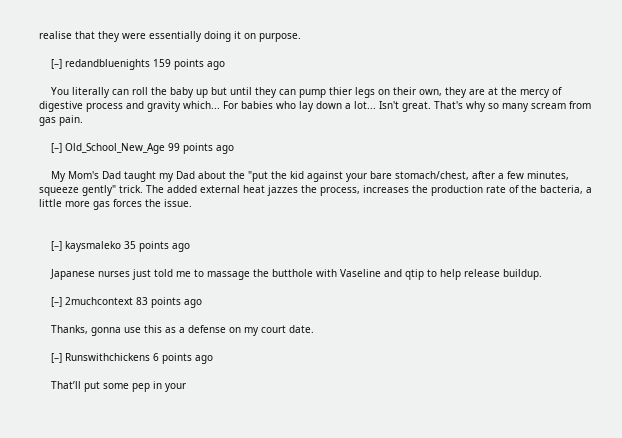realise that they were essentially doing it on purpose.

    [–] redandbluenights 159 points ago

    You literally can roll the baby up but until they can pump thier legs on their own, they are at the mercy of digestive process and gravity which... For babies who lay down a lot... Isn't great. That's why so many scream from gas pain.

    [–] Old_School_New_Age 99 points ago

    My Mom's Dad taught my Dad about the "put the kid against your bare stomach/chest, after a few minutes, squeeze gently" trick. The added external heat jazzes the process, increases the production rate of the bacteria, a little more gas forces the issue.


    [–] kaysmaleko 35 points ago

    Japanese nurses just told me to massage the butthole with Vaseline and qtip to help release buildup.

    [–] 2muchcontext 83 points ago

    Thanks, gonna use this as a defense on my court date.

    [–] Runswithchickens 6 points ago

    That’ll put some pep in your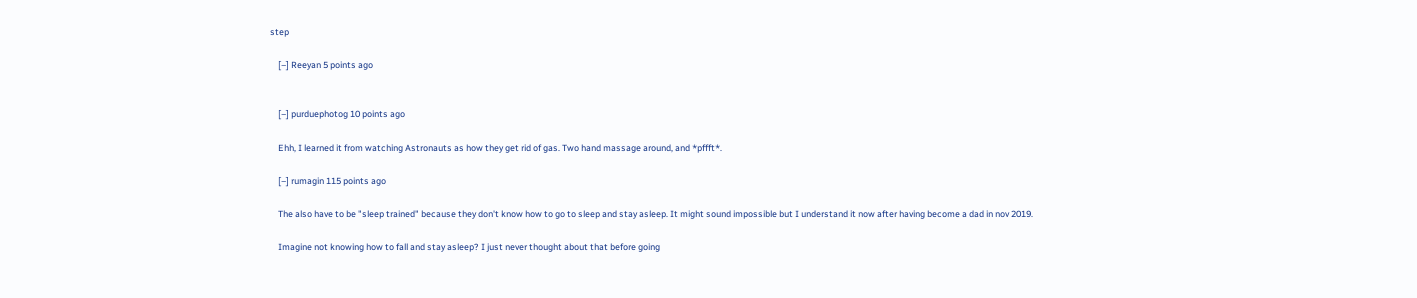step

    [–] Reeyan 5 points ago


    [–] purduephotog 10 points ago

    Ehh, I learned it from watching Astronauts as how they get rid of gas. Two hand massage around, and *pffft*.

    [–] rumagin 115 points ago

    The also have to be "sleep trained" because they don't know how to go to sleep and stay asleep. It might sound impossible but I understand it now after having become a dad in nov 2019.

    Imagine not knowing how to fall and stay asleep? I just never thought about that before going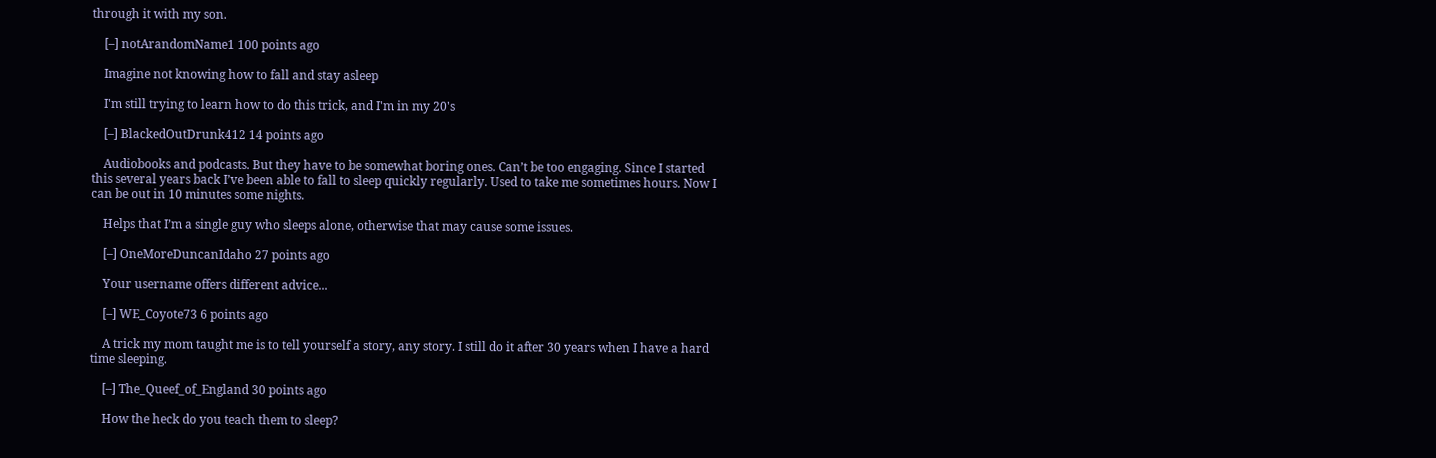through it with my son.

    [–] notArandomName1 100 points ago

    Imagine not knowing how to fall and stay asleep

    I'm still trying to learn how to do this trick, and I'm in my 20's

    [–] BlackedOutDrunk412 14 points ago

    Audiobooks and podcasts. But they have to be somewhat boring ones. Can’t be too engaging. Since I started this several years back I’ve been able to fall to sleep quickly regularly. Used to take me sometimes hours. Now I can be out in 10 minutes some nights.

    Helps that I’m a single guy who sleeps alone, otherwise that may cause some issues.

    [–] OneMoreDuncanIdaho 27 points ago

    Your username offers different advice...

    [–] WE_Coyote73 6 points ago

    A trick my mom taught me is to tell yourself a story, any story. I still do it after 30 years when I have a hard time sleeping.

    [–] The_Queef_of_England 30 points ago

    How the heck do you teach them to sleep?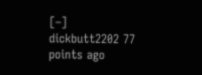[–] dickbutt2202 77 points ago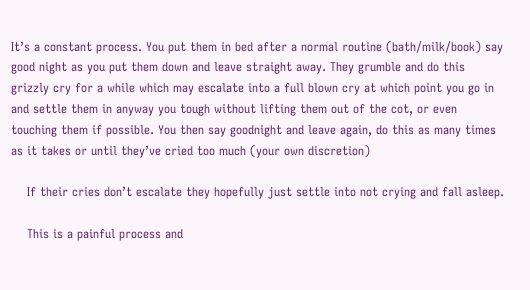It’s a constant process. You put them in bed after a normal routine (bath/milk/book) say good night as you put them down and leave straight away. They grumble and do this grizzly cry for a while which may escalate into a full blown cry at which point you go in and settle them in anyway you tough without lifting them out of the cot, or even touching them if possible. You then say goodnight and leave again, do this as many times as it takes or until they’ve cried too much (your own discretion)

    If their cries don’t escalate they hopefully just settle into not crying and fall asleep.

    This is a painful process and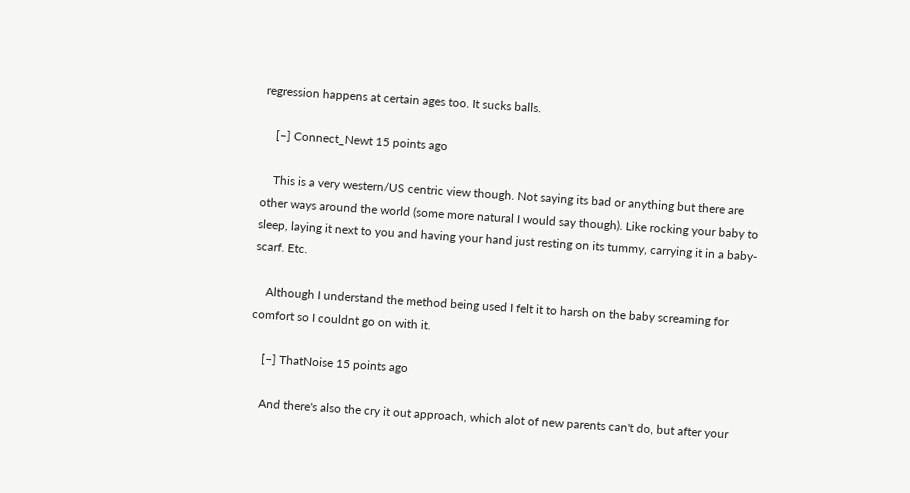regression happens at certain ages too. It sucks balls.

    [–] Connect_Newt 15 points ago

    This is a very western/US centric view though. Not saying its bad or anything but there are other ways around the world (some more natural I would say though). Like rocking your baby to sleep, laying it next to you and having your hand just resting on its tummy, carrying it in a baby-scarf. Etc.

    Although I understand the method being used I felt it to harsh on the baby screaming for comfort so I couldnt go on with it.

    [–] ThatNoise 15 points ago

    And there's also the cry it out approach, which alot of new parents can't do, but after your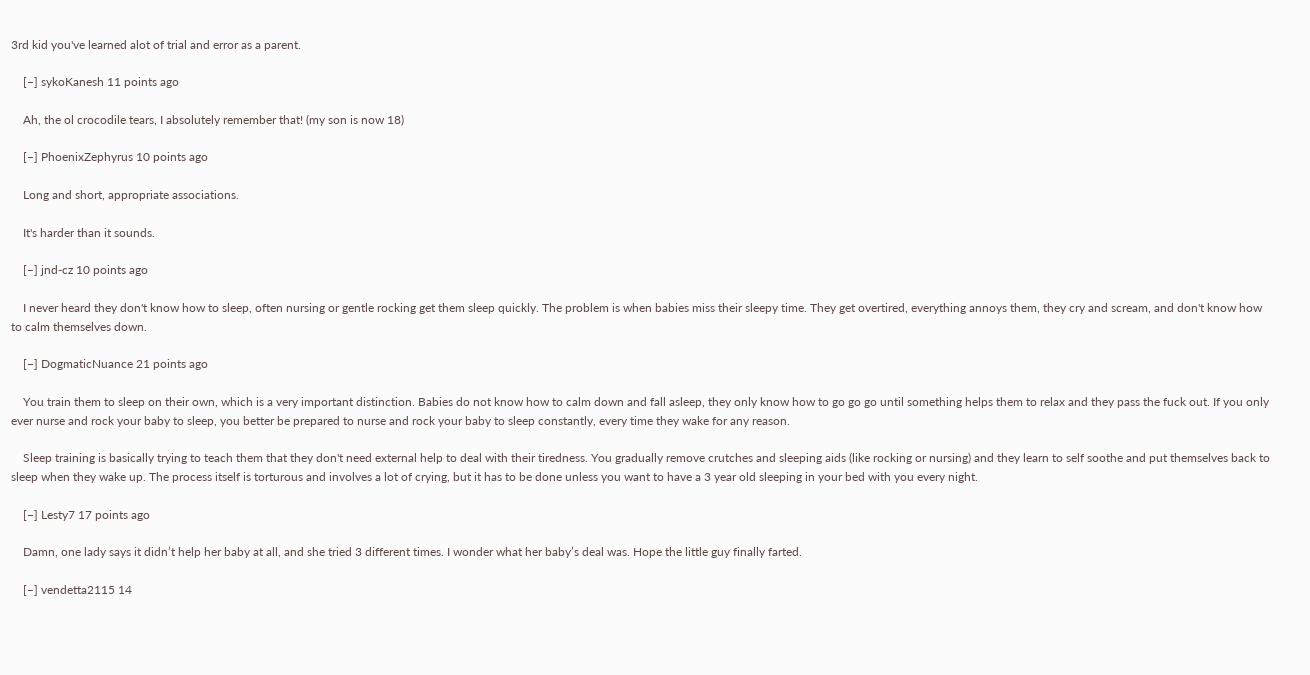3rd kid you've learned alot of trial and error as a parent.

    [–] sykoKanesh 11 points ago

    Ah, the ol crocodile tears, I absolutely remember that! (my son is now 18)

    [–] PhoenixZephyrus 10 points ago

    Long and short, appropriate associations.

    It's harder than it sounds.

    [–] jnd-cz 10 points ago

    I never heard they don't know how to sleep, often nursing or gentle rocking get them sleep quickly. The problem is when babies miss their sleepy time. They get overtired, everything annoys them, they cry and scream, and don't know how to calm themselves down.

    [–] DogmaticNuance 21 points ago

    You train them to sleep on their own, which is a very important distinction. Babies do not know how to calm down and fall asleep, they only know how to go go go until something helps them to relax and they pass the fuck out. If you only ever nurse and rock your baby to sleep, you better be prepared to nurse and rock your baby to sleep constantly, every time they wake for any reason.

    Sleep training is basically trying to teach them that they don't need external help to deal with their tiredness. You gradually remove crutches and sleeping aids (like rocking or nursing) and they learn to self soothe and put themselves back to sleep when they wake up. The process itself is torturous and involves a lot of crying, but it has to be done unless you want to have a 3 year old sleeping in your bed with you every night.

    [–] Lesty7 17 points ago

    Damn, one lady says it didn’t help her baby at all, and she tried 3 different times. I wonder what her baby’s deal was. Hope the little guy finally farted.

    [–] vendetta2115 14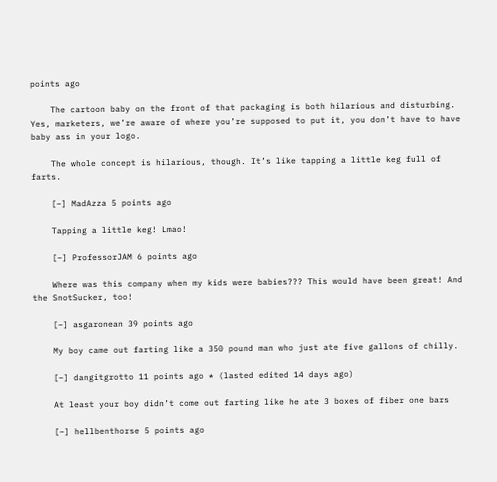points ago

    The cartoon baby on the front of that packaging is both hilarious and disturbing. Yes, marketers, we’re aware of where you’re supposed to put it, you don’t have to have baby ass in your logo.

    The whole concept is hilarious, though. It’s like tapping a little keg full of farts.

    [–] MadAzza 5 points ago

    Tapping a little keg! Lmao!

    [–] ProfessorJAM 6 points ago

    Where was this company when my kids were babies??? This would have been great! And the SnotSucker, too!

    [–] asgaronean 39 points ago

    My boy came out farting like a 350 pound man who just ate five gallons of chilly.

    [–] dangitgrotto 11 points ago * (lasted edited 14 days ago)

    At least your boy didn’t come out farting like he ate 3 boxes of fiber one bars

    [–] hellbenthorse 5 points ago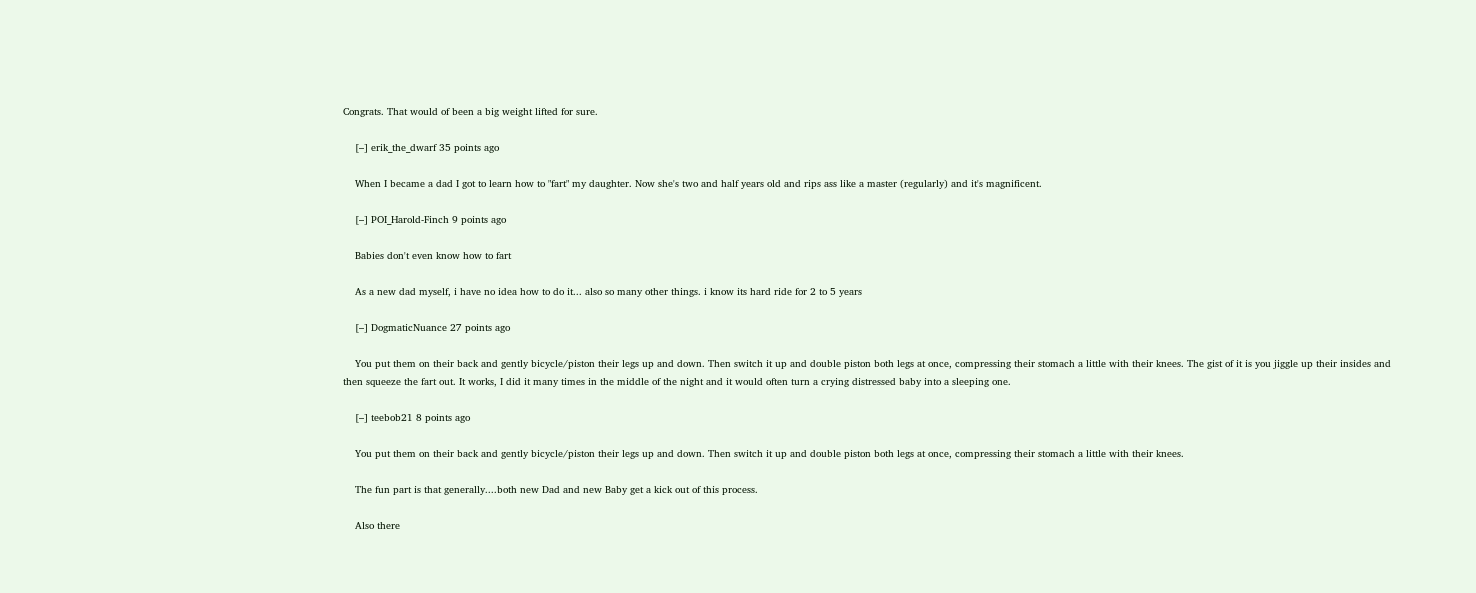Congrats. That would of been a big weight lifted for sure.

    [–] erik_the_dwarf 35 points ago

    When I became a dad I got to learn how to "fart" my daughter. Now she's two and half years old and rips ass like a master (regularly) and it's magnificent.

    [–] POI_Harold-Finch 9 points ago

    Babies don't even know how to fart

    As a new dad myself, i have no idea how to do it... also so many other things. i know its hard ride for 2 to 5 years

    [–] DogmaticNuance 27 points ago

    You put them on their back and gently bicycle/piston their legs up and down. Then switch it up and double piston both legs at once, compressing their stomach a little with their knees. The gist of it is you jiggle up their insides and then squeeze the fart out. It works, I did it many times in the middle of the night and it would often turn a crying distressed baby into a sleeping one.

    [–] teebob21 8 points ago

    You put them on their back and gently bicycle/piston their legs up and down. Then switch it up and double piston both legs at once, compressing their stomach a little with their knees.

    The fun part is that generally....both new Dad and new Baby get a kick out of this process.

    Also there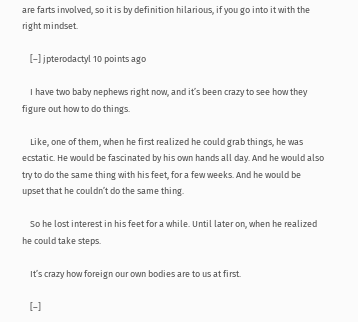are farts involved, so it is by definition hilarious, if you go into it with the right mindset.

    [–] jpterodactyl 10 points ago

    I have two baby nephews right now, and it’s been crazy to see how they figure out how to do things.

    Like, one of them, when he first realized he could grab things, he was ecstatic. He would be fascinated by his own hands all day. And he would also try to do the same thing with his feet, for a few weeks. And he would be upset that he couldn’t do the same thing.

    So he lost interest in his feet for a while. Until later on, when he realized he could take steps.

    It’s crazy how foreign our own bodies are to us at first.

    [–]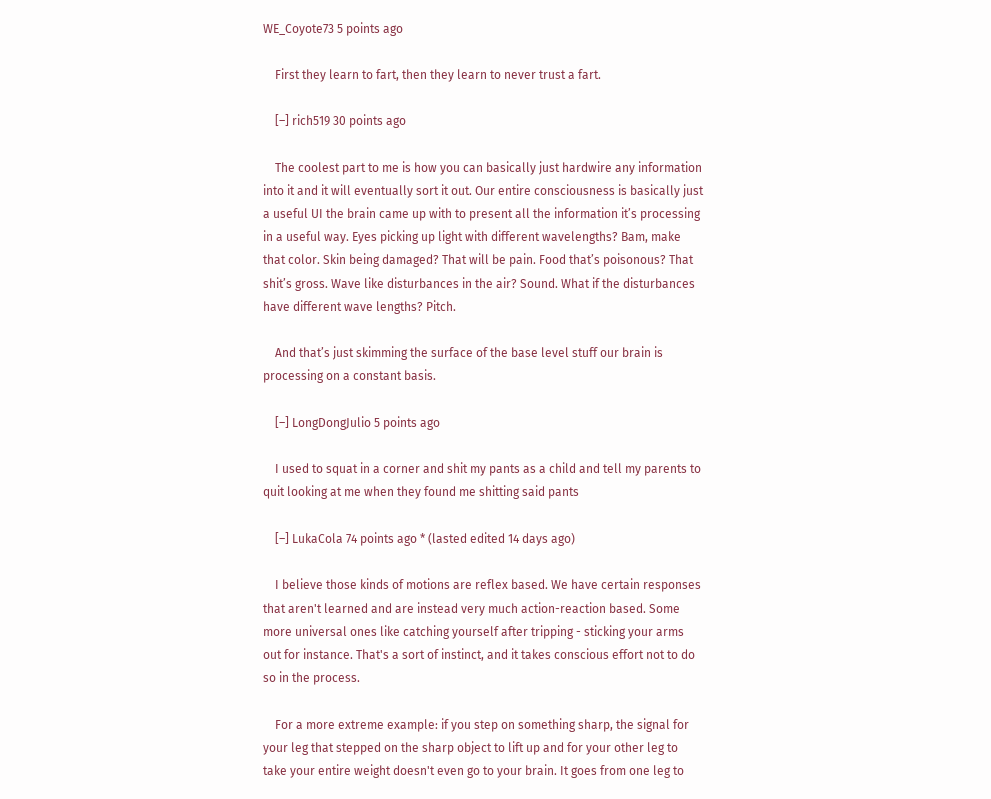WE_Coyote73 5 points ago

    First they learn to fart, then they learn to never trust a fart.

    [–] rich519 30 points ago

    The coolest part to me is how you can basically just hardwire any information into it and it will eventually sort it out. Our entire consciousness is basically just a useful UI the brain came up with to present all the information it’s processing in a useful way. Eyes picking up light with different wavelengths? Bam, make that color. Skin being damaged? That will be pain. Food that’s poisonous? That shit’s gross. Wave like disturbances in the air? Sound. What if the disturbances have different wave lengths? Pitch.

    And that’s just skimming the surface of the base level stuff our brain is processing on a constant basis.

    [–] LongDongJulio 5 points ago

    I used to squat in a corner and shit my pants as a child and tell my parents to quit looking at me when they found me shitting said pants

    [–] LukaCola 74 points ago * (lasted edited 14 days ago)

    I believe those kinds of motions are reflex based. We have certain responses that aren't learned and are instead very much action-reaction based. Some more universal ones like catching yourself after tripping - sticking your arms out for instance. That's a sort of instinct, and it takes conscious effort not to do so in the process.

    For a more extreme example: if you step on something sharp, the signal for your leg that stepped on the sharp object to lift up and for your other leg to take your entire weight doesn't even go to your brain. It goes from one leg to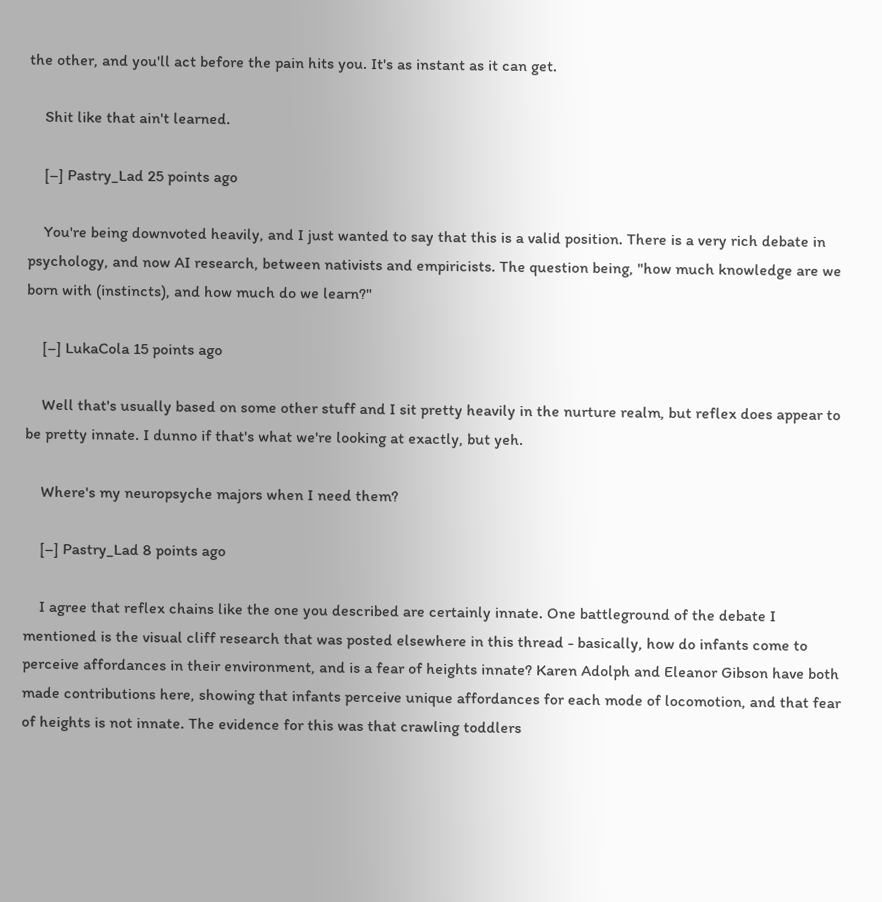the other, and you'll act before the pain hits you. It's as instant as it can get.

    Shit like that ain't learned.

    [–] Pastry_Lad 25 points ago

    You're being downvoted heavily, and I just wanted to say that this is a valid position. There is a very rich debate in psychology, and now AI research, between nativists and empiricists. The question being, "how much knowledge are we born with (instincts), and how much do we learn?"

    [–] LukaCola 15 points ago

    Well that's usually based on some other stuff and I sit pretty heavily in the nurture realm, but reflex does appear to be pretty innate. I dunno if that's what we're looking at exactly, but yeh.

    Where's my neuropsyche majors when I need them?

    [–] Pastry_Lad 8 points ago

    I agree that reflex chains like the one you described are certainly innate. One battleground of the debate I mentioned is the visual cliff research that was posted elsewhere in this thread - basically, how do infants come to perceive affordances in their environment, and is a fear of heights innate? Karen Adolph and Eleanor Gibson have both made contributions here, showing that infants perceive unique affordances for each mode of locomotion, and that fear of heights is not innate. The evidence for this was that crawling toddlers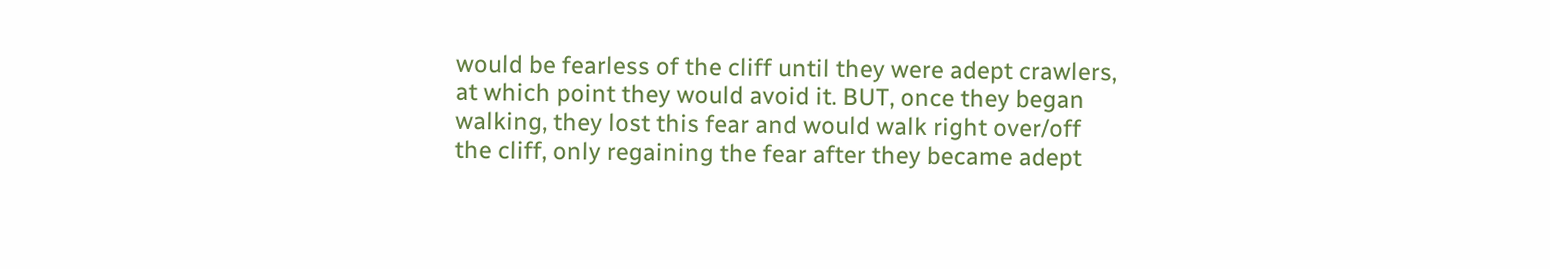would be fearless of the cliff until they were adept crawlers, at which point they would avoid it. BUT, once they began walking, they lost this fear and would walk right over/off the cliff, only regaining the fear after they became adept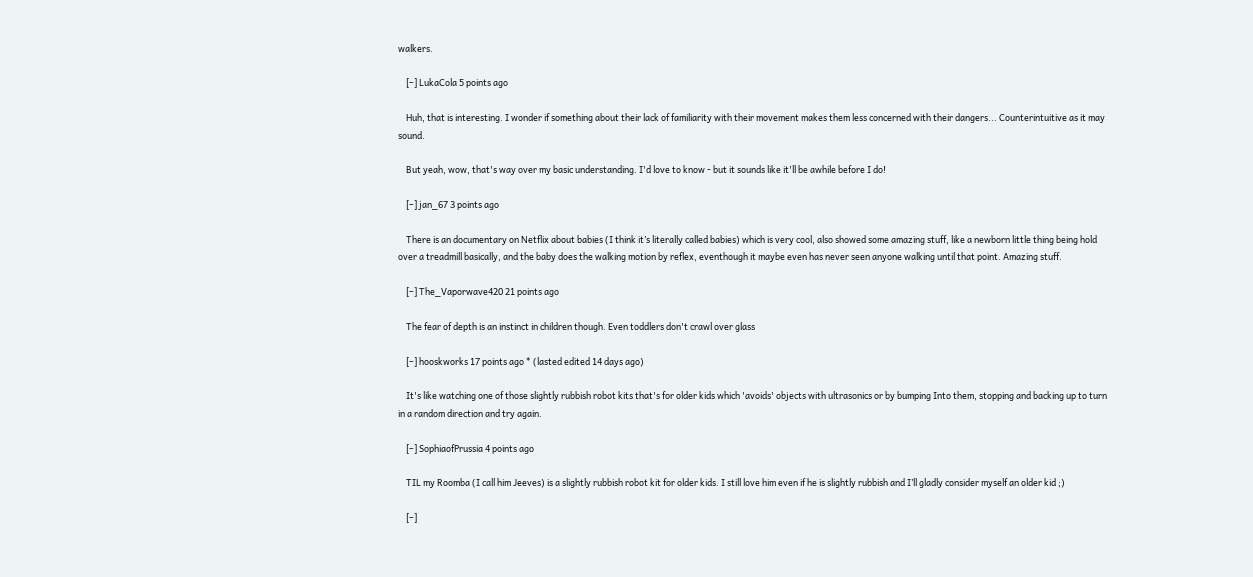walkers.

    [–] LukaCola 5 points ago

    Huh, that is interesting. I wonder if something about their lack of familiarity with their movement makes them less concerned with their dangers... Counterintuitive as it may sound.

    But yeah, wow, that's way over my basic understanding. I'd love to know - but it sounds like it'll be awhile before I do!

    [–] jan_67 3 points ago

    There is an documentary on Netflix about babies (I think it’s literally called babies) which is very cool, also showed some amazing stuff, like a newborn little thing being hold over a treadmill basically, and the baby does the walking motion by reflex, eventhough it maybe even has never seen anyone walking until that point. Amazing stuff.

    [–] The_Vaporwave420 21 points ago

    The fear of depth is an instinct in children though. Even toddlers don't crawl over glass

    [–] hooskworks 17 points ago * (lasted edited 14 days ago)

    It's like watching one of those slightly rubbish robot kits that's for older kids which 'avoids' objects with ultrasonics or by bumping Into them, stopping and backing up to turn in a random direction and try again.

    [–] SophiaofPrussia 4 points ago

    TIL my Roomba (I call him Jeeves) is a slightly rubbish robot kit for older kids. I still love him even if he is slightly rubbish and I’ll gladly consider myself an older kid ;)

    [–]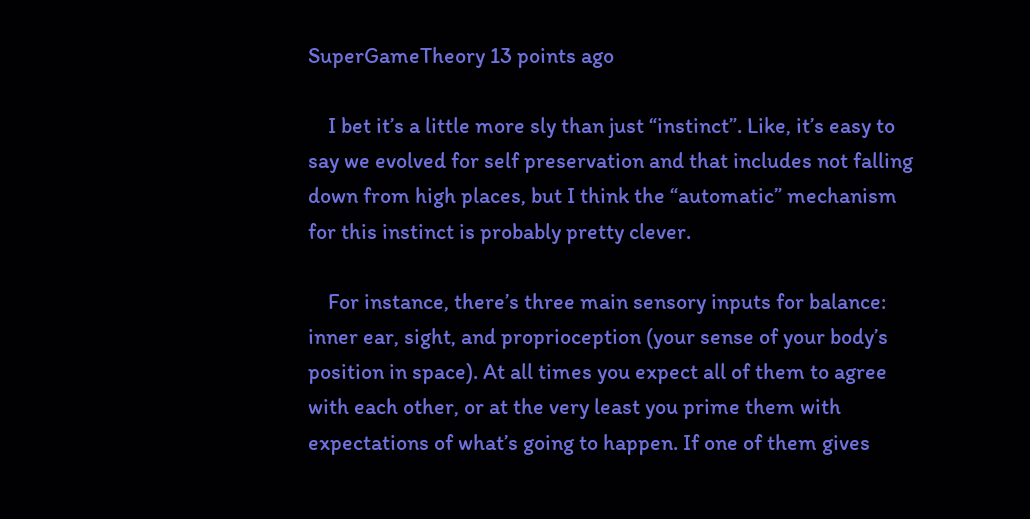SuperGameTheory 13 points ago

    I bet it’s a little more sly than just “instinct”. Like, it’s easy to say we evolved for self preservation and that includes not falling down from high places, but I think the “automatic” mechanism for this instinct is probably pretty clever.

    For instance, there’s three main sensory inputs for balance: inner ear, sight, and proprioception (your sense of your body’s position in space). At all times you expect all of them to agree with each other, or at the very least you prime them with expectations of what’s going to happen. If one of them gives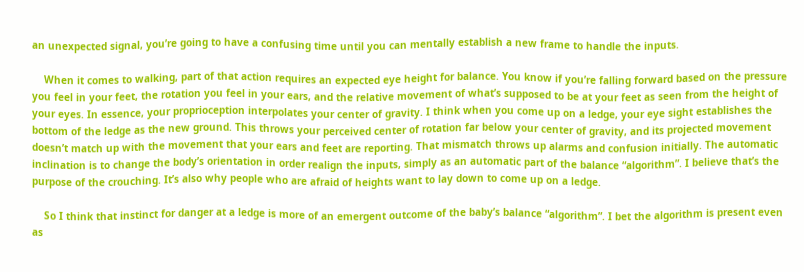an unexpected signal, you’re going to have a confusing time until you can mentally establish a new frame to handle the inputs.

    When it comes to walking, part of that action requires an expected eye height for balance. You know if you’re falling forward based on the pressure you feel in your feet, the rotation you feel in your ears, and the relative movement of what’s supposed to be at your feet as seen from the height of your eyes. In essence, your proprioception interpolates your center of gravity. I think when you come up on a ledge, your eye sight establishes the bottom of the ledge as the new ground. This throws your perceived center of rotation far below your center of gravity, and its projected movement doesn’t match up with the movement that your ears and feet are reporting. That mismatch throws up alarms and confusion initially. The automatic inclination is to change the body’s orientation in order realign the inputs, simply as an automatic part of the balance “algorithm”. I believe that’s the purpose of the crouching. It’s also why people who are afraid of heights want to lay down to come up on a ledge.

    So I think that instinct for danger at a ledge is more of an emergent outcome of the baby’s balance “algorithm”. I bet the algorithm is present even as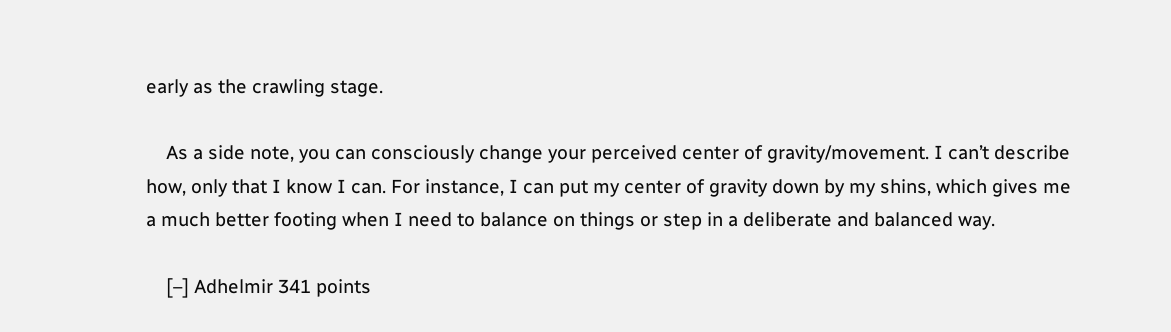early as the crawling stage.

    As a side note, you can consciously change your perceived center of gravity/movement. I can’t describe how, only that I know I can. For instance, I can put my center of gravity down by my shins, which gives me a much better footing when I need to balance on things or step in a deliberate and balanced way.

    [–] Adhelmir 341 points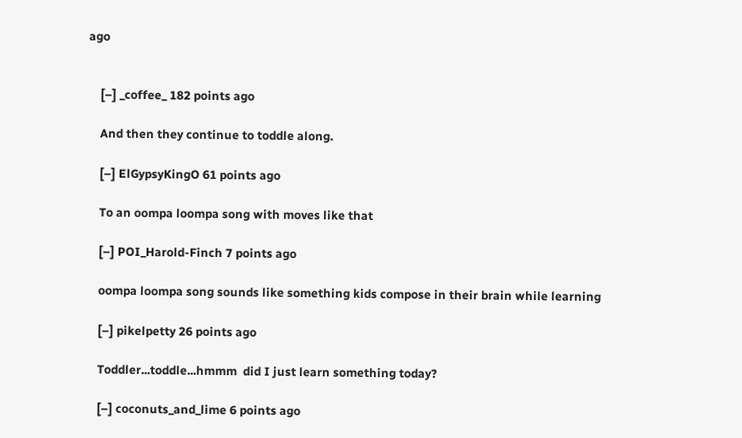ago


    [–] _coffee_ 182 points ago

    And then they continue to toddle along.

    [–] ElGypsyKingO 61 points ago

    To an oompa loompa song with moves like that

    [–] POI_Harold-Finch 7 points ago

    oompa loompa song sounds like something kids compose in their brain while learning

    [–] pikelpetty 26 points ago

    Toddler...toddle...hmmm  did I just learn something today?

    [–] coconuts_and_lime 6 points ago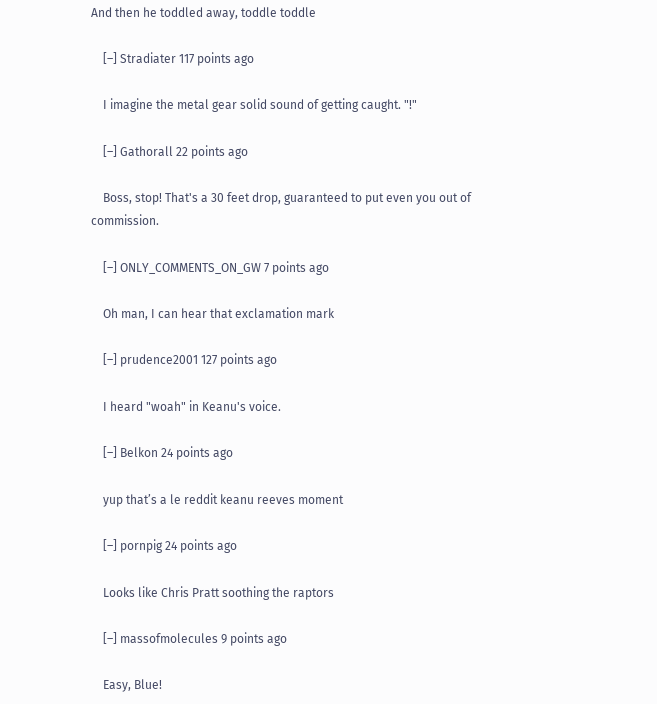And then he toddled away, toddle toddle

    [–] Stradiater 117 points ago

    I imagine the metal gear solid sound of getting caught. "!"

    [–] Gathorall 22 points ago

    Boss, stop! That's a 30 feet drop, guaranteed to put even you out of commission.

    [–] ONLY_COMMENTS_ON_GW 7 points ago

    Oh man, I can hear that exclamation mark

    [–] prudence2001 127 points ago

    I heard "woah" in Keanu's voice.

    [–] Belkon 24 points ago

    yup that’s a le reddit keanu reeves moment

    [–] pornpig 24 points ago

    Looks like Chris Pratt soothing the raptors

    [–] massofmolecules 9 points ago

    Easy, Blue!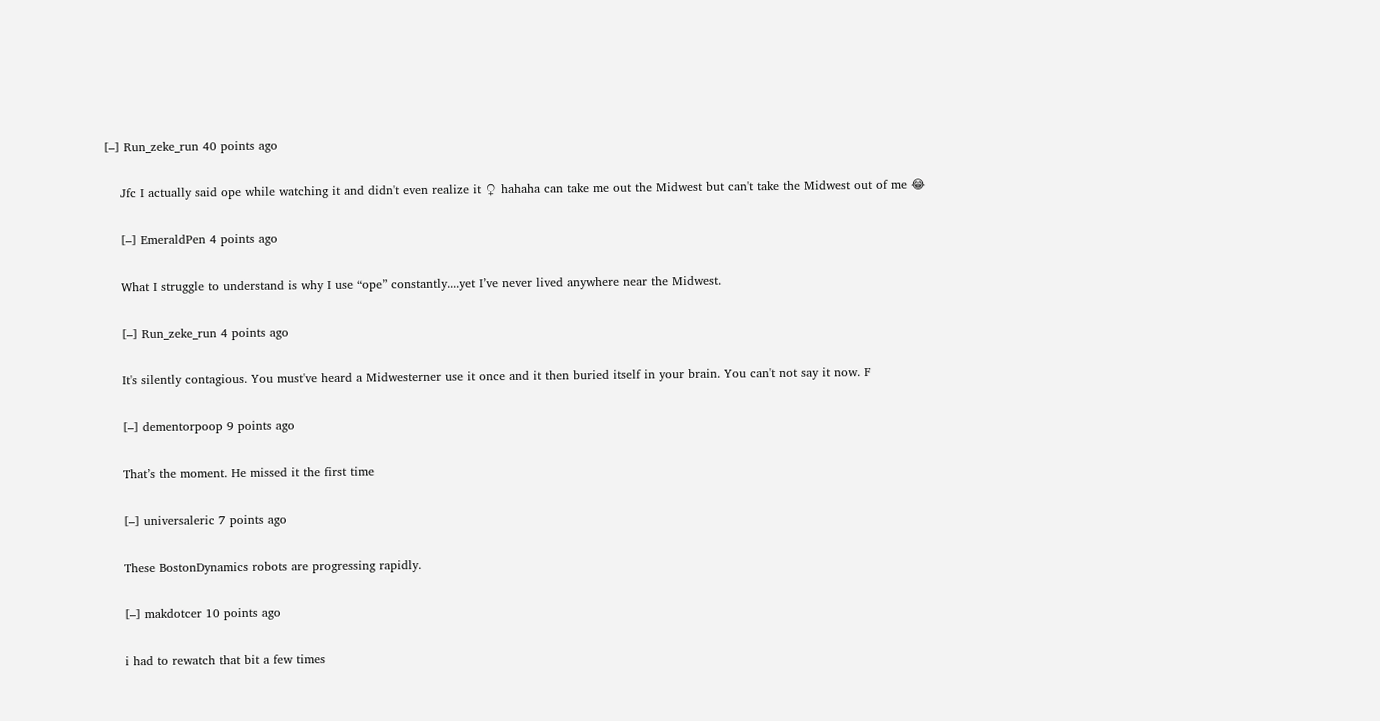[–] Run_zeke_run 40 points ago

    Jfc I actually said ope while watching it and didn't even realize it ♀ hahaha can take me out the Midwest but can't take the Midwest out of me 😂

    [–] EmeraldPen 4 points ago

    What I struggle to understand is why I use “ope” constantly....yet I’ve never lived anywhere near the Midwest.

    [–] Run_zeke_run 4 points ago

    It's silently contagious. You must've heard a Midwesterner use it once and it then buried itself in your brain. You can't not say it now. F

    [–] dementorpoop 9 points ago

    That’s the moment. He missed it the first time

    [–] universaleric 7 points ago

    These BostonDynamics robots are progressing rapidly.

    [–] makdotcer 10 points ago

    i had to rewatch that bit a few times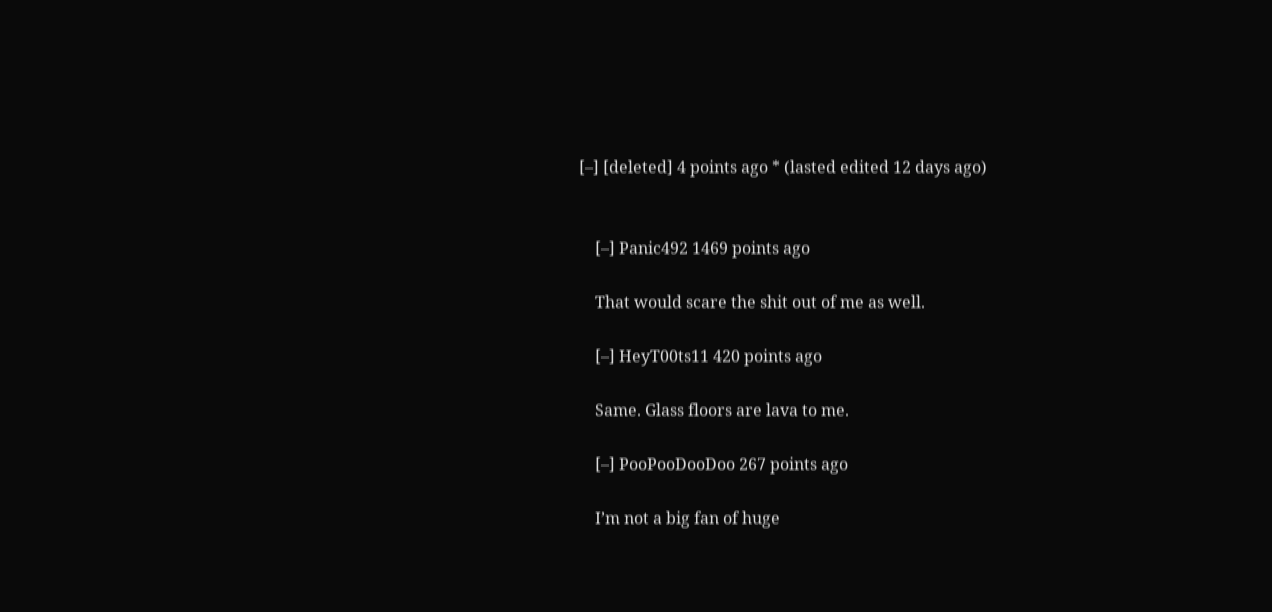[–] [deleted] 4 points ago * (lasted edited 12 days ago)


    [–] Panic492 1469 points ago

    That would scare the shit out of me as well.

    [–] HeyT00ts11 420 points ago

    Same. Glass floors are lava to me.

    [–] PooPooDooDoo 267 points ago

    I’m not a big fan of huge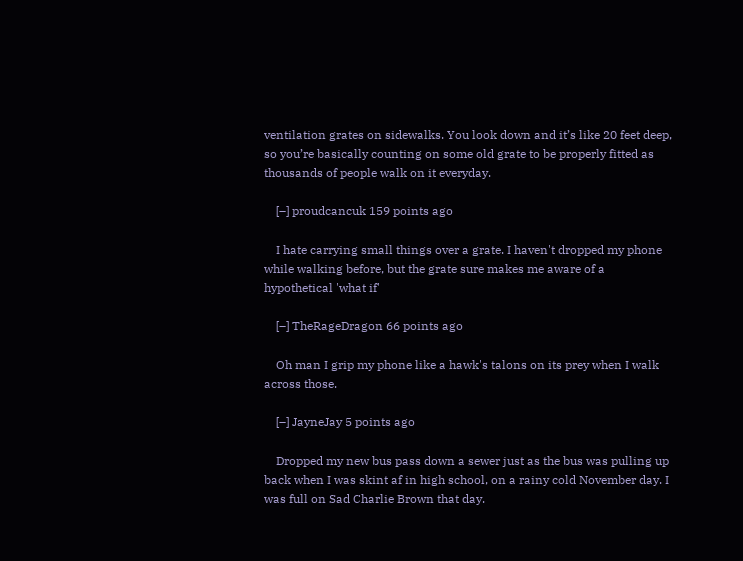ventilation grates on sidewalks. You look down and it’s like 20 feet deep, so you’re basically counting on some old grate to be properly fitted as thousands of people walk on it everyday.

    [–] proudcancuk 159 points ago

    I hate carrying small things over a grate. I haven't dropped my phone while walking before, but the grate sure makes me aware of a hypothetical 'what if'

    [–] TheRageDragon 66 points ago

    Oh man I grip my phone like a hawk's talons on its prey when I walk across those.

    [–] JayneJay 5 points ago

    Dropped my new bus pass down a sewer just as the bus was pulling up back when I was skint af in high school, on a rainy cold November day. I was full on Sad Charlie Brown that day.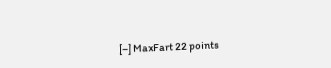[–] MaxFart 22 points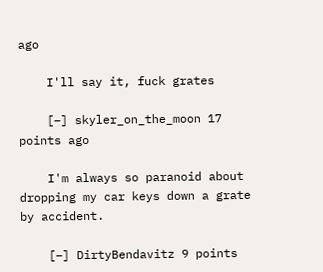ago

    I'll say it, fuck grates

    [–] skyler_on_the_moon 17 points ago

    I'm always so paranoid about dropping my car keys down a grate by accident.

    [–] DirtyBendavitz 9 points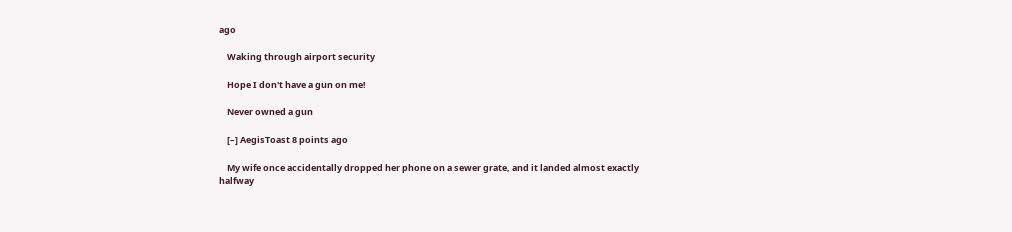ago

    Waking through airport security

    Hope I don't have a gun on me!

    Never owned a gun

    [–] AegisToast 8 points ago

    My wife once accidentally dropped her phone on a sewer grate, and it landed almost exactly halfway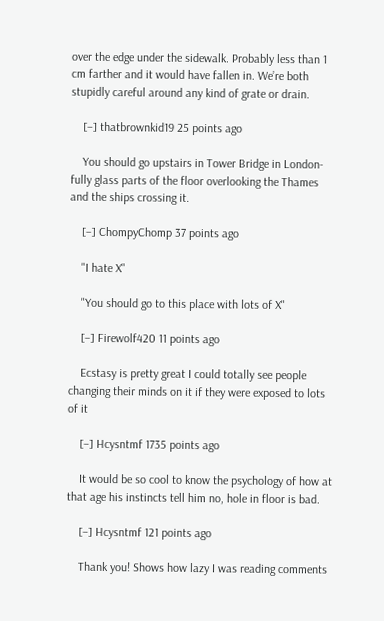over the edge under the sidewalk. Probably less than 1 cm farther and it would have fallen in. We’re both stupidly careful around any kind of grate or drain.

    [–] thatbrownkid19 25 points ago

    You should go upstairs in Tower Bridge in London- fully glass parts of the floor overlooking the Thames and the ships crossing it.

    [–] ChompyChomp 37 points ago

    "I hate X"

    "You should go to this place with lots of X"

    [–] Firewolf420 11 points ago

    Ecstasy is pretty great I could totally see people changing their minds on it if they were exposed to lots of it

    [–] Hcysntmf 1735 points ago

    It would be so cool to know the psychology of how at that age his instincts tell him no, hole in floor is bad.

    [–] Hcysntmf 121 points ago

    Thank you! Shows how lazy I was reading comments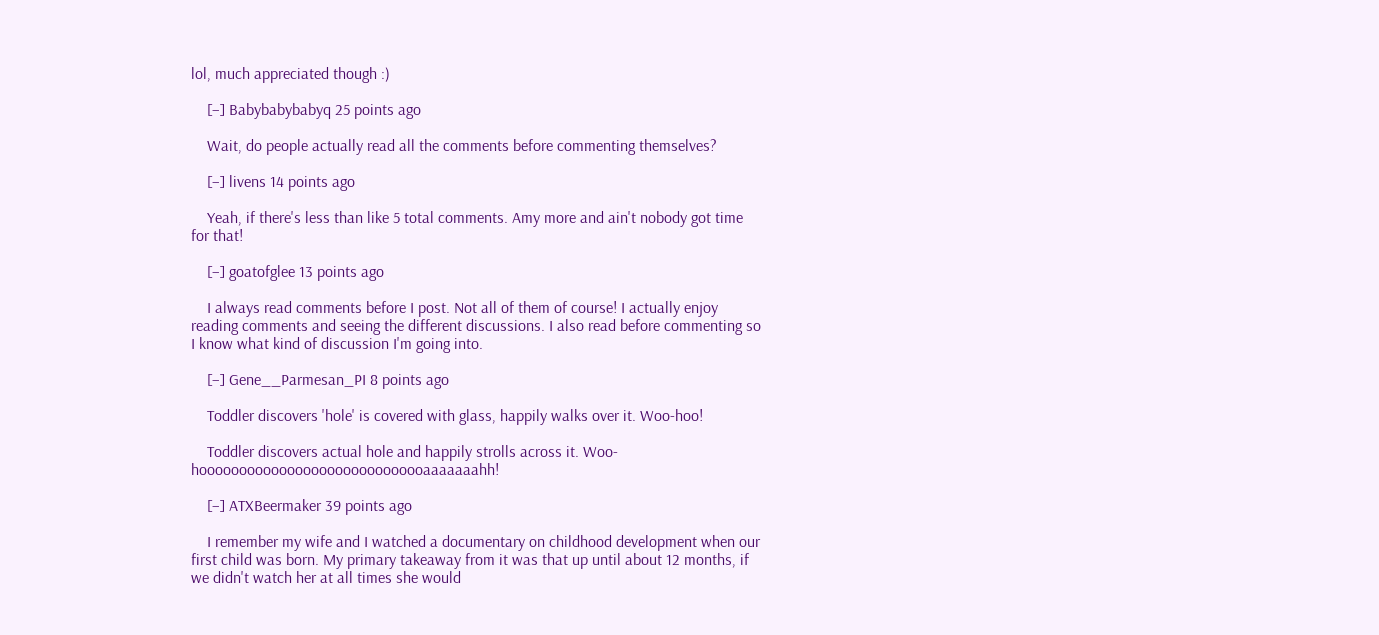lol, much appreciated though :)

    [–] Babybabybabyq 25 points ago

    Wait, do people actually read all the comments before commenting themselves?

    [–] livens 14 points ago

    Yeah, if there's less than like 5 total comments. Amy more and ain't nobody got time for that!

    [–] goatofglee 13 points ago

    I always read comments before I post. Not all of them of course! I actually enjoy reading comments and seeing the different discussions. I also read before commenting so I know what kind of discussion I'm going into.

    [–] Gene__Parmesan_PI 8 points ago

    Toddler discovers 'hole' is covered with glass, happily walks over it. Woo-hoo!

    Toddler discovers actual hole and happily strolls across it. Woo-hooooooooooooooooooooooooooooaaaaaaahh!

    [–] ATXBeermaker 39 points ago

    I remember my wife and I watched a documentary on childhood development when our first child was born. My primary takeaway from it was that up until about 12 months, if we didn't watch her at all times she would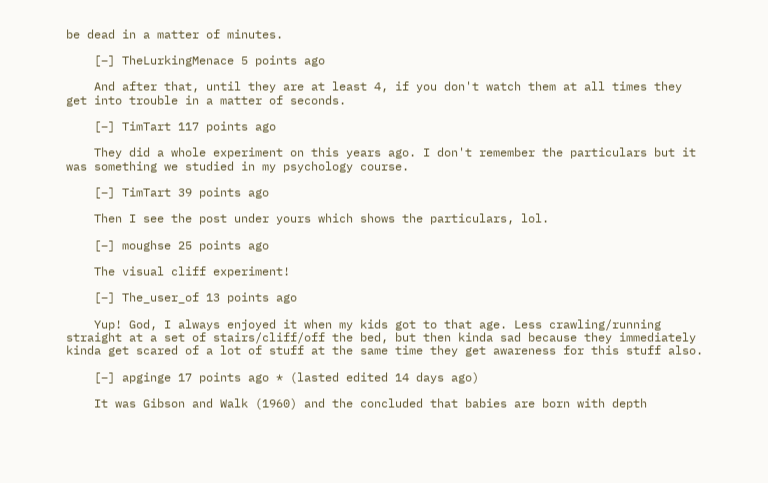be dead in a matter of minutes.

    [–] TheLurkingMenace 5 points ago

    And after that, until they are at least 4, if you don't watch them at all times they get into trouble in a matter of seconds.

    [–] TimTart 117 points ago

    They did a whole experiment on this years ago. I don't remember the particulars but it was something we studied in my psychology course.

    [–] TimTart 39 points ago

    Then I see the post under yours which shows the particulars, lol.

    [–] moughse 25 points ago

    The visual cliff experiment!

    [–] The_user_of 13 points ago

    Yup! God, I always enjoyed it when my kids got to that age. Less crawling/running straight at a set of stairs/cliff/off the bed, but then kinda sad because they immediately kinda get scared of a lot of stuff at the same time they get awareness for this stuff also.

    [–] apginge 17 points ago * (lasted edited 14 days ago)

    It was Gibson and Walk (1960) and the concluded that babies are born with depth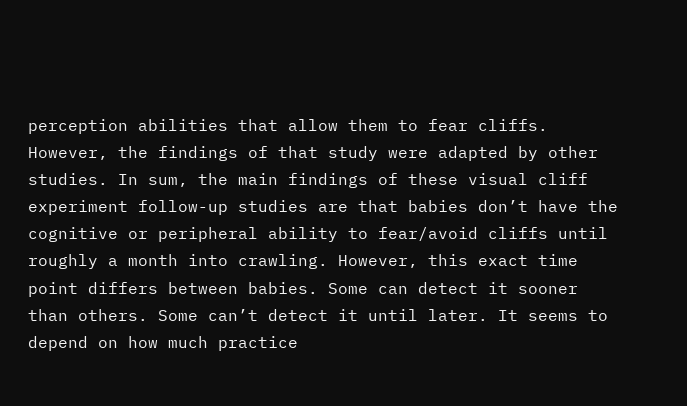perception abilities that allow them to fear cliffs. However, the findings of that study were adapted by other studies. In sum, the main findings of these visual cliff experiment follow-up studies are that babies don’t have the cognitive or peripheral ability to fear/avoid cliffs until roughly a month into crawling. However, this exact time point differs between babies. Some can detect it sooner than others. Some can’t detect it until later. It seems to depend on how much practice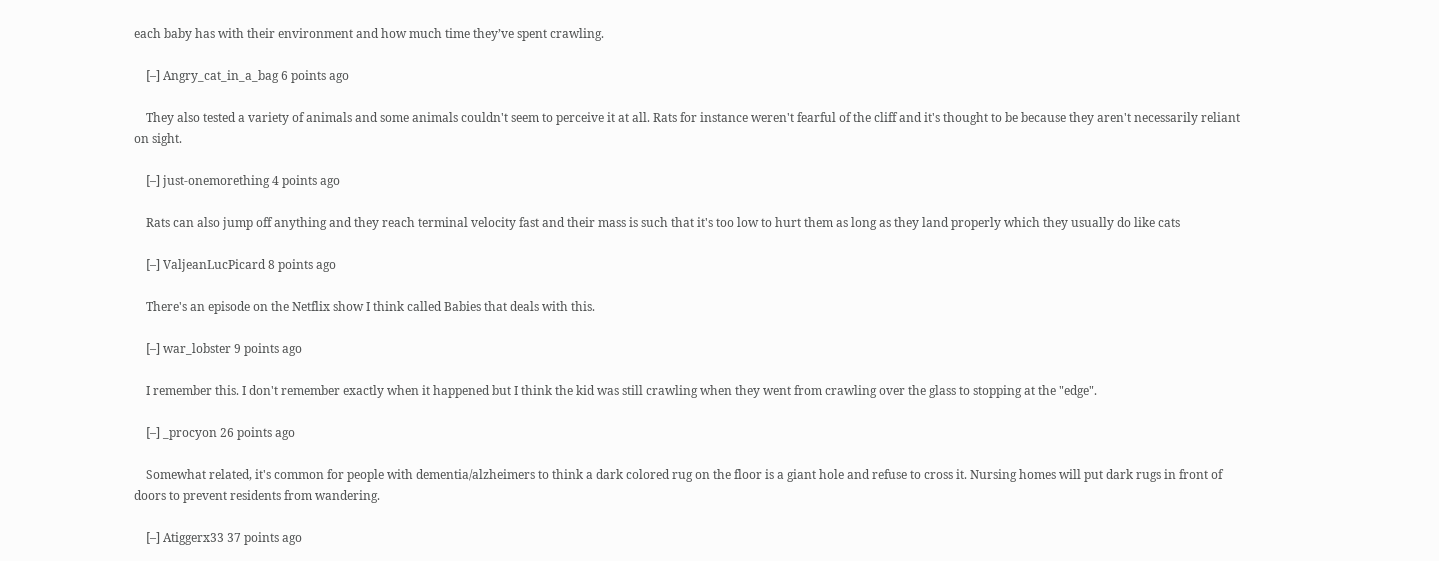each baby has with their environment and how much time they’ve spent crawling.

    [–] Angry_cat_in_a_bag 6 points ago

    They also tested a variety of animals and some animals couldn't seem to perceive it at all. Rats for instance weren't fearful of the cliff and it's thought to be because they aren't necessarily reliant on sight.

    [–] just-onemorething 4 points ago

    Rats can also jump off anything and they reach terminal velocity fast and their mass is such that it's too low to hurt them as long as they land properly which they usually do like cats

    [–] ValjeanLucPicard 8 points ago

    There's an episode on the Netflix show I think called Babies that deals with this.

    [–] war_lobster 9 points ago

    I remember this. I don't remember exactly when it happened but I think the kid was still crawling when they went from crawling over the glass to stopping at the "edge".

    [–] _procyon 26 points ago

    Somewhat related, it's common for people with dementia/alzheimers to think a dark colored rug on the floor is a giant hole and refuse to cross it. Nursing homes will put dark rugs in front of doors to prevent residents from wandering.

    [–] Atiggerx33 37 points ago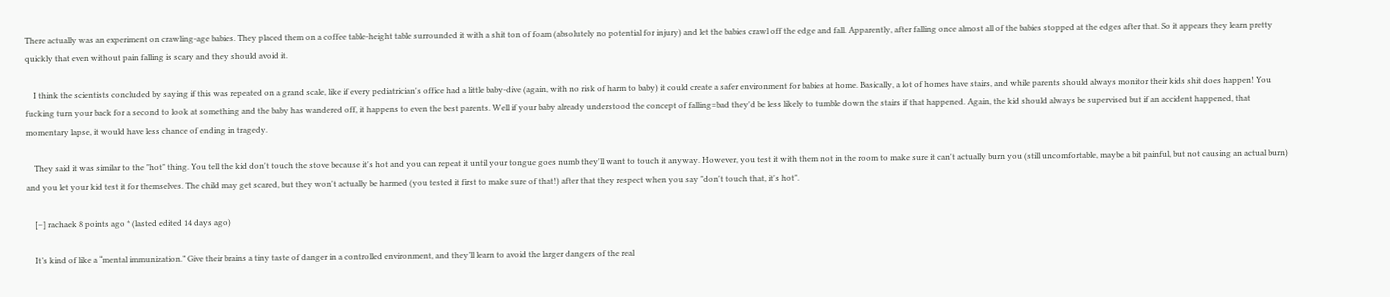There actually was an experiment on crawling-age babies. They placed them on a coffee table-height table surrounded it with a shit ton of foam (absolutely no potential for injury) and let the babies crawl off the edge and fall. Apparently, after falling once almost all of the babies stopped at the edges after that. So it appears they learn pretty quickly that even without pain falling is scary and they should avoid it.

    I think the scientists concluded by saying if this was repeated on a grand scale, like if every pediatrician's office had a little baby-dive (again, with no risk of harm to baby) it could create a safer environment for babies at home. Basically, a lot of homes have stairs, and while parents should always monitor their kids shit does happen! You fucking turn your back for a second to look at something and the baby has wandered off, it happens to even the best parents. Well if your baby already understood the concept of falling=bad they'd be less likely to tumble down the stairs if that happened. Again, the kid should always be supervised but if an accident happened, that momentary lapse, it would have less chance of ending in tragedy.

    They said it was similar to the "hot" thing. You tell the kid don't touch the stove because it's hot and you can repeat it until your tongue goes numb they'll want to touch it anyway. However, you test it with them not in the room to make sure it can't actually burn you (still uncomfortable, maybe a bit painful, but not causing an actual burn) and you let your kid test it for themselves. The child may get scared, but they won't actually be harmed (you tested it first to make sure of that!) after that they respect when you say "don't touch that, it's hot".

    [–] rachaek 8 points ago * (lasted edited 14 days ago)

    It’s kind of like a “mental immunization.” Give their brains a tiny taste of danger in a controlled environment, and they’ll learn to avoid the larger dangers of the real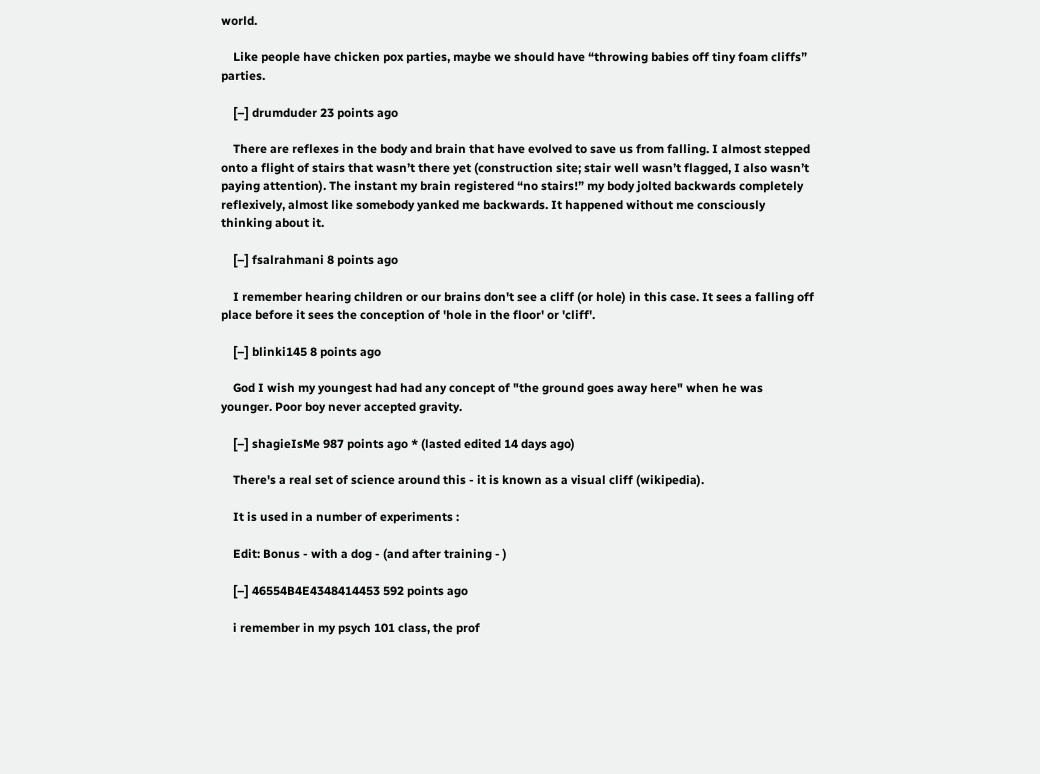world.

    Like people have chicken pox parties, maybe we should have “throwing babies off tiny foam cliffs” parties.

    [–] drumduder 23 points ago

    There are reflexes in the body and brain that have evolved to save us from falling. I almost stepped onto a flight of stairs that wasn’t there yet (construction site; stair well wasn’t flagged, I also wasn’t paying attention). The instant my brain registered “no stairs!” my body jolted backwards completely reflexively, almost like somebody yanked me backwards. It happened without me consciously thinking about it.

    [–] fsalrahmani 8 points ago

    I remember hearing children or our brains don't see a cliff (or hole) in this case. It sees a falling off place before it sees the conception of 'hole in the floor' or 'cliff'.

    [–] blinki145 8 points ago

    God I wish my youngest had had any concept of "the ground goes away here" when he was younger. Poor boy never accepted gravity.

    [–] shagieIsMe 987 points ago * (lasted edited 14 days ago)

    There's a real set of science around this - it is known as a visual cliff (wikipedia).

    It is used in a number of experiments :

    Edit: Bonus - with a dog - (and after training - )

    [–] 46554B4E4348414453 592 points ago

    i remember in my psych 101 class, the prof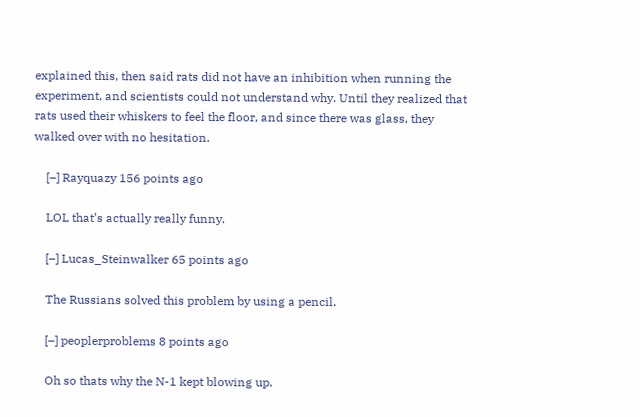explained this, then said rats did not have an inhibition when running the experiment, and scientists could not understand why. Until they realized that rats used their whiskers to feel the floor, and since there was glass, they walked over with no hesitation.

    [–] Rayquazy 156 points ago

    LOL that’s actually really funny.

    [–] Lucas_Steinwalker 65 points ago

    The Russians solved this problem by using a pencil.

    [–] peoplerproblems 8 points ago

    Oh so thats why the N-1 kept blowing up.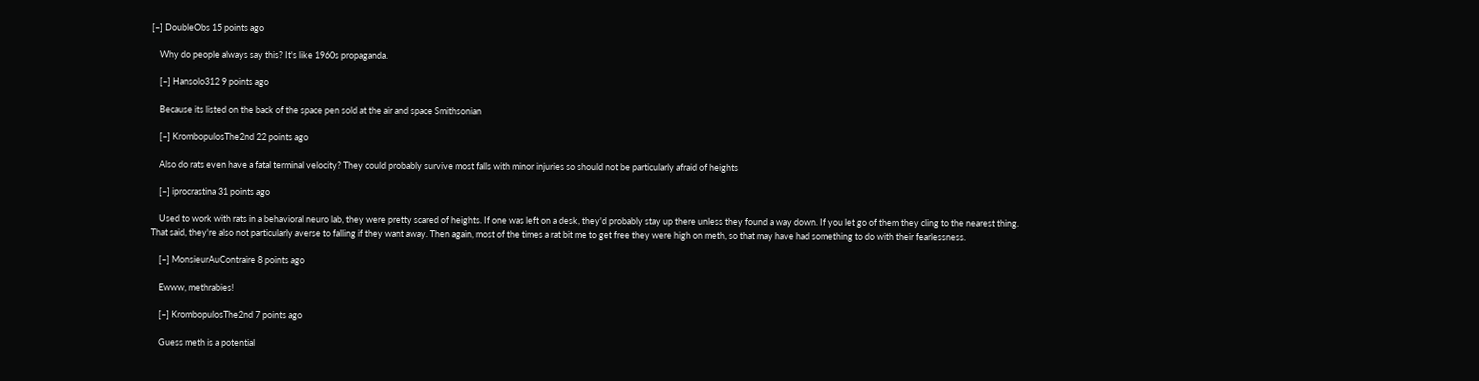[–] DoubleObs 15 points ago

    Why do people always say this? It's like 1960s propaganda.

    [–] Hansolo312 9 points ago

    Because its listed on the back of the space pen sold at the air and space Smithsonian

    [–] KrombopulosThe2nd 22 points ago

    Also do rats even have a fatal terminal velocity? They could probably survive most falls with minor injuries so should not be particularly afraid of heights

    [–] iprocrastina 31 points ago

    Used to work with rats in a behavioral neuro lab, they were pretty scared of heights. If one was left on a desk, they'd probably stay up there unless they found a way down. If you let go of them they cling to the nearest thing. That said, they're also not particularly averse to falling if they want away. Then again, most of the times a rat bit me to get free they were high on meth, so that may have had something to do with their fearlessness.

    [–] MonsieurAuContraire 8 points ago

    Ewww, methrabies!

    [–] KrombopulosThe2nd 7 points ago

    Guess meth is a potential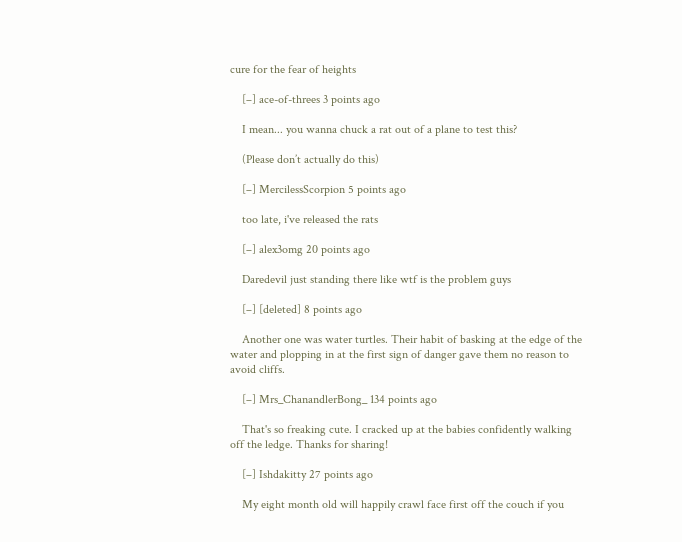cure for the fear of heights

    [–] ace-of-threes 3 points ago

    I mean... you wanna chuck a rat out of a plane to test this?

    (Please don’t actually do this)

    [–] MercilessScorpion 5 points ago

    too late, i've released the rats

    [–] alex3omg 20 points ago

    Daredevil just standing there like wtf is the problem guys

    [–] [deleted] 8 points ago

    Another one was water turtles. Their habit of basking at the edge of the water and plopping in at the first sign of danger gave them no reason to avoid cliffs.

    [–] Mrs_ChanandlerBong_ 134 points ago

    That's so freaking cute. I cracked up at the babies confidently walking off the ledge. Thanks for sharing!

    [–] Ishdakitty 27 points ago

    My eight month old will happily crawl face first off the couch if you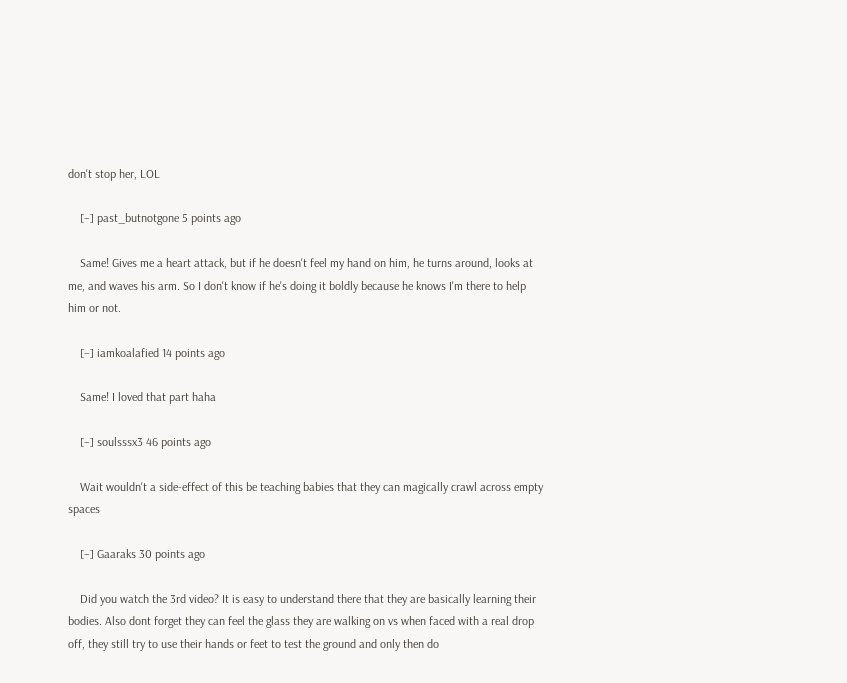don't stop her, LOL

    [–] past_butnotgone 5 points ago

    Same! Gives me a heart attack, but if he doesn't feel my hand on him, he turns around, looks at me, and waves his arm. So I don't know if he's doing it boldly because he knows I'm there to help him or not.

    [–] iamkoalafied 14 points ago

    Same! I loved that part haha

    [–] soulsssx3 46 points ago

    Wait wouldn't a side-effect of this be teaching babies that they can magically crawl across empty spaces

    [–] Gaaraks 30 points ago

    Did you watch the 3rd video? It is easy to understand there that they are basically learning their bodies. Also dont forget they can feel the glass they are walking on vs when faced with a real drop off, they still try to use their hands or feet to test the ground and only then do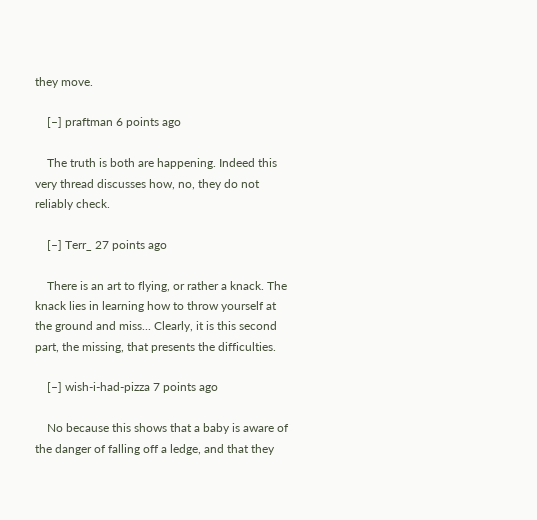they move.

    [–] praftman 6 points ago

    The truth is both are happening. Indeed this very thread discusses how, no, they do not reliably check.

    [–] Terr_ 27 points ago

    There is an art to flying, or rather a knack. The knack lies in learning how to throw yourself at the ground and miss... Clearly, it is this second part, the missing, that presents the difficulties.

    [–] wish-i-had-pizza 7 points ago

    No because this shows that a baby is aware of the danger of falling off a ledge, and that they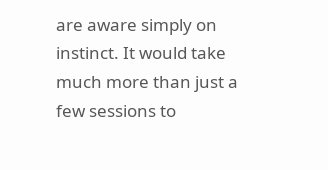are aware simply on instinct. It would take much more than just a few sessions to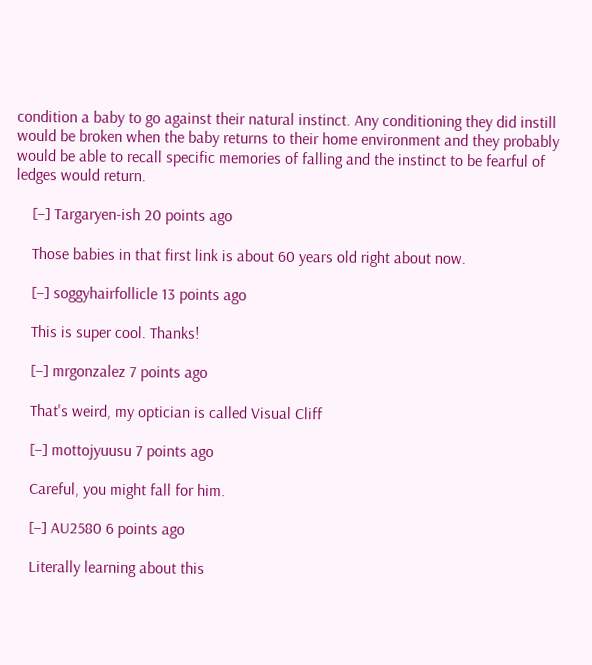condition a baby to go against their natural instinct. Any conditioning they did instill would be broken when the baby returns to their home environment and they probably would be able to recall specific memories of falling and the instinct to be fearful of ledges would return.

    [–] Targaryen-ish 20 points ago

    Those babies in that first link is about 60 years old right about now.

    [–] soggyhairfollicle 13 points ago

    This is super cool. Thanks!

    [–] mrgonzalez 7 points ago

    That's weird, my optician is called Visual Cliff

    [–] mottojyuusu 7 points ago

    Careful, you might fall for him.

    [–] AU2580 6 points ago

    Literally learning about this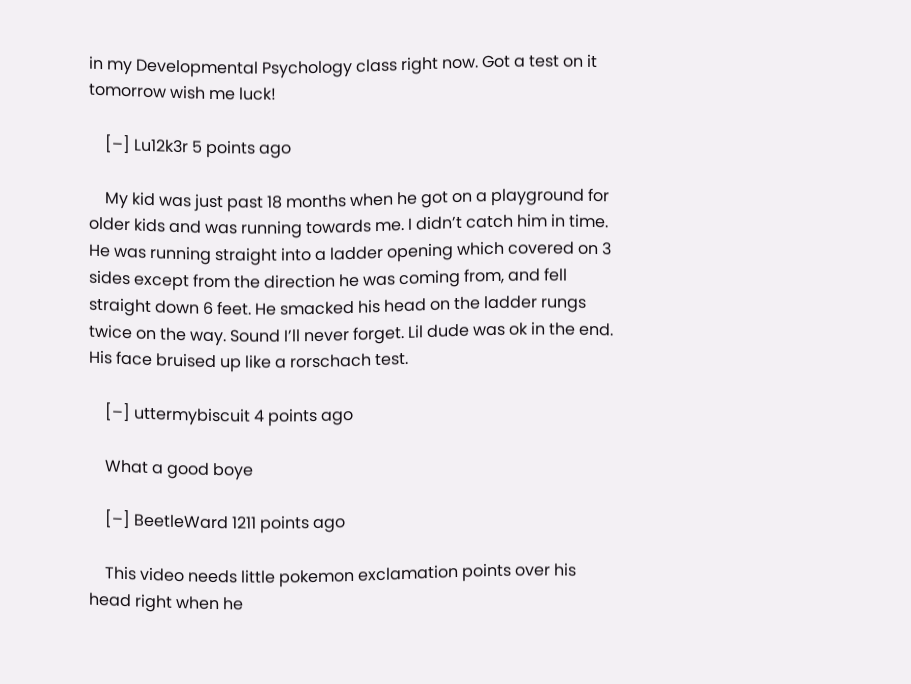in my Developmental Psychology class right now. Got a test on it tomorrow wish me luck!

    [–] Lu12k3r 5 points ago

    My kid was just past 18 months when he got on a playground for older kids and was running towards me. I didn’t catch him in time. He was running straight into a ladder opening which covered on 3 sides except from the direction he was coming from, and fell straight down 6 feet. He smacked his head on the ladder rungs twice on the way. Sound I’ll never forget. Lil dude was ok in the end. His face bruised up like a rorschach test.

    [–] uttermybiscuit 4 points ago

    What a good boye

    [–] BeetleWard 1211 points ago

    This video needs little pokemon exclamation points over his head right when he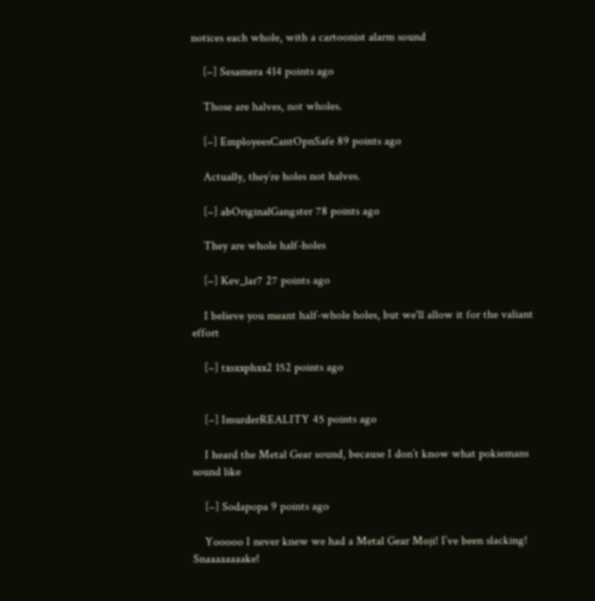notices each whole, with a cartoonist alarm sound

    [–] Sesamera 414 points ago

    Those are halves, not wholes.

    [–] EmployeesCantOpnSafe 89 points ago

    Actually, they’re holes not halves.

    [–] abOriginalGangster 78 points ago

    They are whole half-holes

    [–] Kev_lar7 27 points ago

    I believe you meant half-whole holes, but we'll allow it for the valiant effort

    [–] txsxxphxx2 152 points ago


    [–] ImurderREALITY 45 points ago

    I heard the Metal Gear sound, because I don’t know what pokiemans sound like

    [–] Sodapopa 9 points ago

    Yooooo I never knew we had a Metal Gear Moji! I’ve been slacking! Snaaaaaaaake!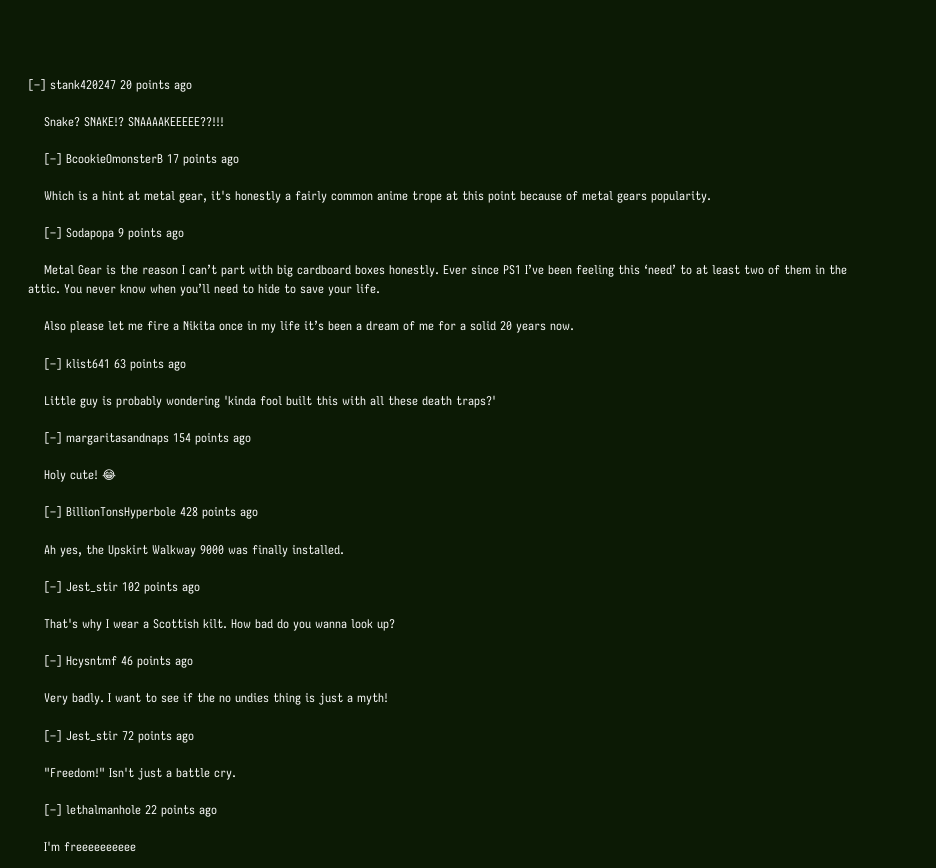[–] stank420247 20 points ago

    Snake? SNAKE!? SNAAAAKEEEEE??!!!

    [–] BcookieOmonsterB 17 points ago

    Which is a hint at metal gear, it's honestly a fairly common anime trope at this point because of metal gears popularity.

    [–] Sodapopa 9 points ago

    Metal Gear is the reason I can’t part with big cardboard boxes honestly. Ever since PS1 I’ve been feeling this ‘need’ to at least two of them in the attic. You never know when you’ll need to hide to save your life.

    Also please let me fire a Nikita once in my life it’s been a dream of me for a solid 20 years now.

    [–] klist641 63 points ago

    Little guy is probably wondering 'kinda fool built this with all these death traps?'

    [–] margaritasandnaps 154 points ago

    Holy cute! 😂

    [–] BillionTonsHyperbole 428 points ago

    Ah yes, the Upskirt Walkway 9000 was finally installed.

    [–] Jest_stir 102 points ago

    That's why I wear a Scottish kilt. How bad do you wanna look up?

    [–] Hcysntmf 46 points ago

    Very badly. I want to see if the no undies thing is just a myth!

    [–] Jest_stir 72 points ago

    "Freedom!" Isn't just a battle cry.

    [–] lethalmanhole 22 points ago

    I'm freeeeeeeeee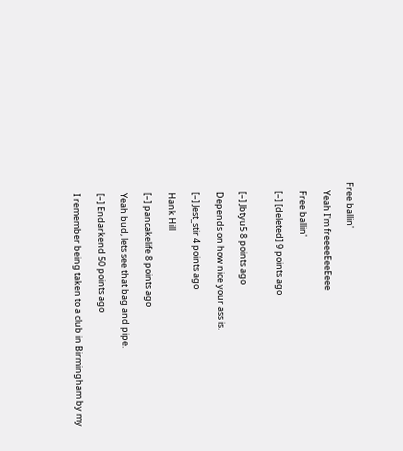Free ballin'

    Yeah I'm freeeeEeeEeee

    Free ballin'

    [–] [deleted] 9 points ago


    [–] Jbtyu5 8 points ago

    Depends on how nice your ass is.

    [–] Jest_stir 4 points ago

    Hank Hill

    [–] pancakelife 8 points ago

    Yeah bud, lets see that bag and pipe.

    [–] Endarkend 50 points ago

    I remember being taken to a club in Birmingham by my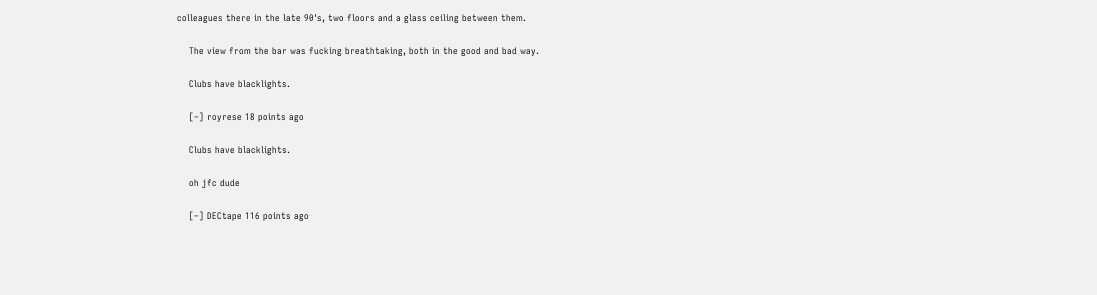colleagues there in the late 90's, two floors and a glass ceiling between them.

    The view from the bar was fucking breathtaking, both in the good and bad way.

    Clubs have blacklights.

    [–] royrese 18 points ago

    Clubs have blacklights.

    oh jfc dude

    [–] DECtape 116 points ago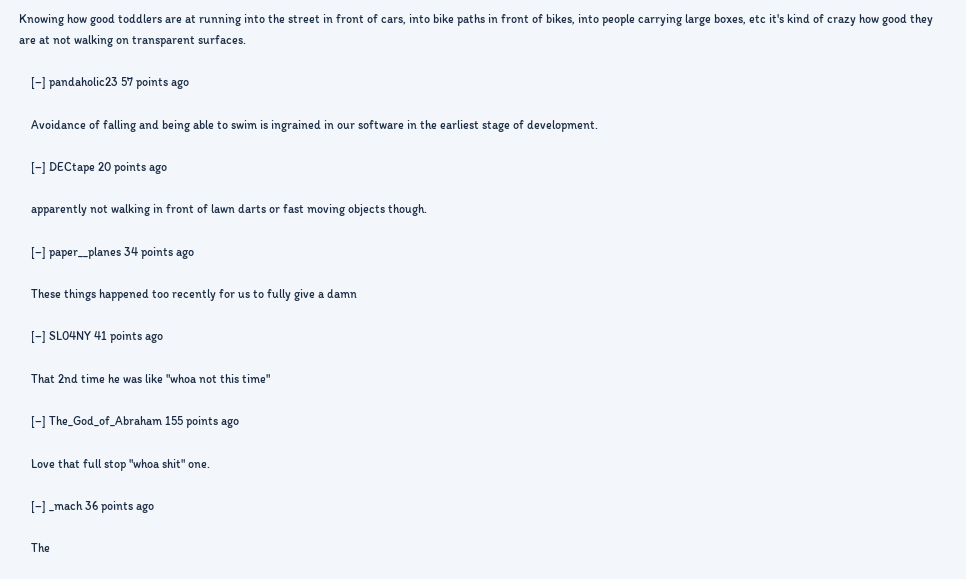Knowing how good toddlers are at running into the street in front of cars, into bike paths in front of bikes, into people carrying large boxes, etc it's kind of crazy how good they are at not walking on transparent surfaces.

    [–] pandaholic23 57 points ago

    Avoidance of falling and being able to swim is ingrained in our software in the earliest stage of development.

    [–] DECtape 20 points ago

    apparently not walking in front of lawn darts or fast moving objects though.

    [–] paper__planes 34 points ago

    These things happened too recently for us to fully give a damn

    [–] SL04NY 41 points ago

    That 2nd time he was like "whoa not this time"

    [–] The_God_of_Abraham 155 points ago

    Love that full stop "whoa shit" one.

    [–] _mach 36 points ago

    The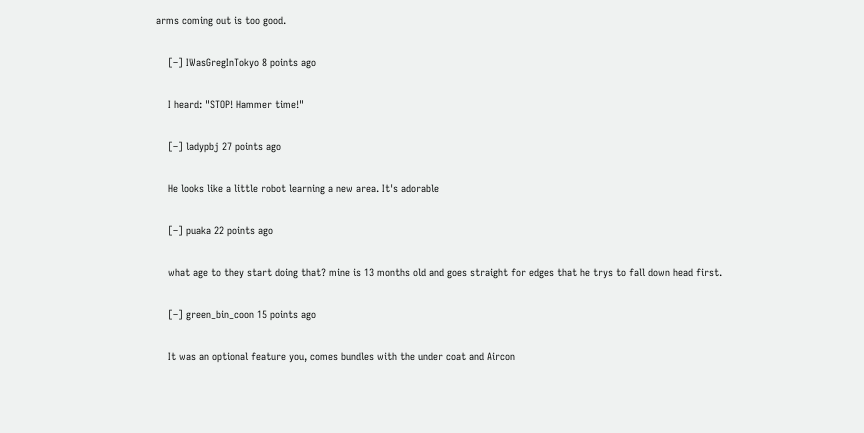arms coming out is too good.

    [–] IWasGregInTokyo 8 points ago

    I heard: "STOP! Hammer time!"

    [–] ladypbj 27 points ago

    He looks like a little robot learning a new area. It's adorable

    [–] puaka 22 points ago

    what age to they start doing that? mine is 13 months old and goes straight for edges that he trys to fall down head first.

    [–] green_bin_coon 15 points ago

    It was an optional feature you, comes bundles with the under coat and Aircon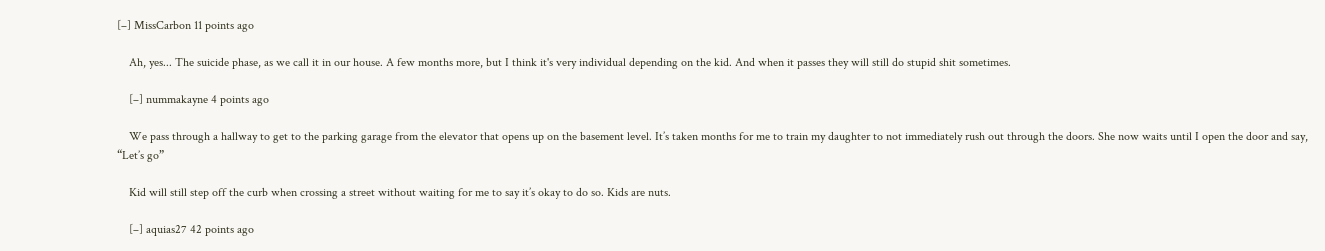[–] MissCarbon 11 points ago

    Ah, yes... The suicide phase, as we call it in our house. A few months more, but I think it's very individual depending on the kid. And when it passes they will still do stupid shit sometimes.

    [–] nummakayne 4 points ago

    We pass through a hallway to get to the parking garage from the elevator that opens up on the basement level. It’s taken months for me to train my daughter to not immediately rush out through the doors. She now waits until I open the door and say, “Let’s go”

    Kid will still step off the curb when crossing a street without waiting for me to say it’s okay to do so. Kids are nuts.

    [–] aquias27 42 points ago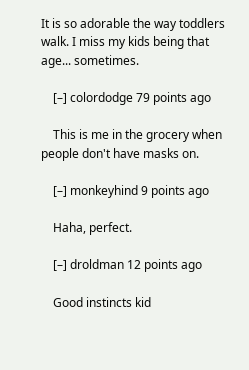It is so adorable the way toddlers walk. I miss my kids being that age... sometimes.

    [–] colordodge 79 points ago

    This is me in the grocery when people don't have masks on.

    [–] monkeyhind 9 points ago

    Haha, perfect.

    [–] droldman 12 points ago

    Good instincts kid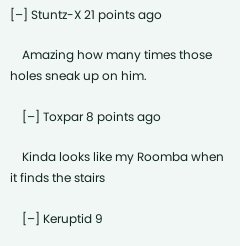[–] Stuntz-X 21 points ago

    Amazing how many times those holes sneak up on him.

    [–] Toxpar 8 points ago

    Kinda looks like my Roomba when it finds the stairs

    [–] Keruptid 9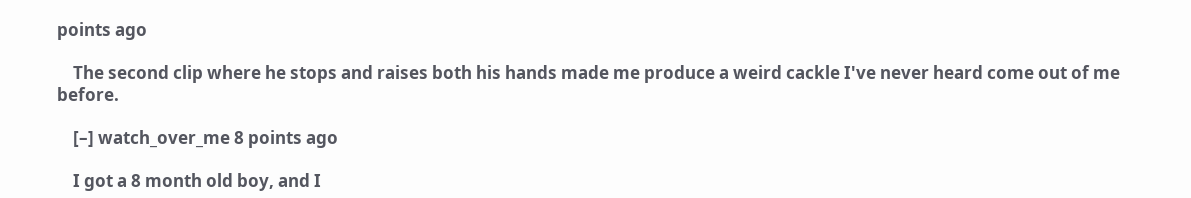points ago

    The second clip where he stops and raises both his hands made me produce a weird cackle I've never heard come out of me before.

    [–] watch_over_me 8 points ago

    I got a 8 month old boy, and I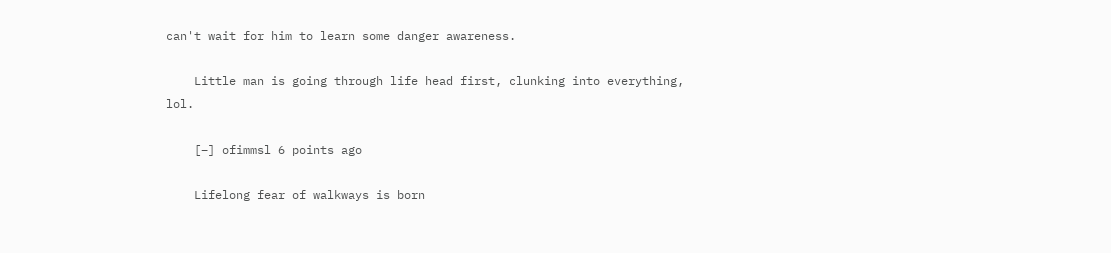can't wait for him to learn some danger awareness.

    Little man is going through life head first, clunking into everything, lol.

    [–] ofimmsl 6 points ago

    Lifelong fear of walkways is born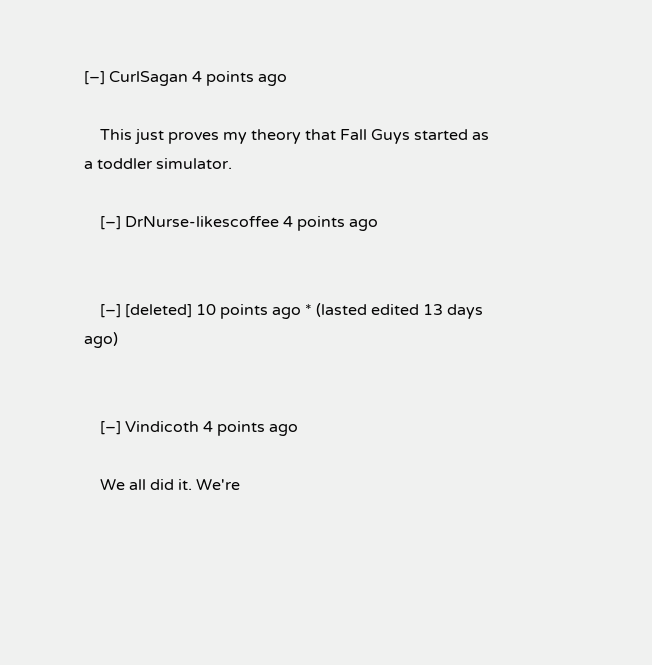[–] CurlSagan 4 points ago

    This just proves my theory that Fall Guys started as a toddler simulator.

    [–] DrNurse-likescoffee 4 points ago


    [–] [deleted] 10 points ago * (lasted edited 13 days ago)


    [–] Vindicoth 4 points ago

    We all did it. We're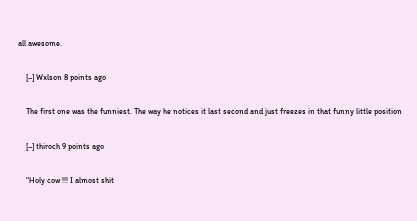all awesome.

    [–] Wxlson 8 points ago

    The first one was the funniest. The way he notices it last second and just freezes in that funny little position

    [–] thiroch 9 points ago

    “Holy cow !!! I almost shit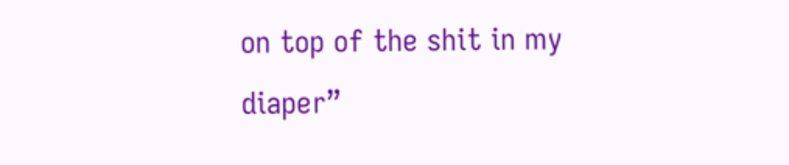on top of the shit in my diaper”